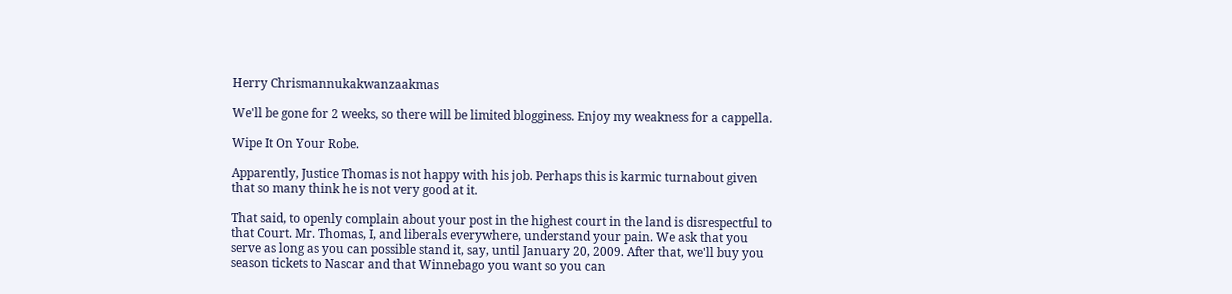Herry Chrismannukakwanzaakmas

We'll be gone for 2 weeks, so there will be limited blogginess. Enjoy my weakness for a cappella.

Wipe It On Your Robe.

Apparently, Justice Thomas is not happy with his job. Perhaps this is karmic turnabout given that so many think he is not very good at it.

That said, to openly complain about your post in the highest court in the land is disrespectful to that Court. Mr. Thomas, I, and liberals everywhere, understand your pain. We ask that you serve as long as you can possible stand it, say, until January 20, 2009. After that, we'll buy you season tickets to Nascar and that Winnebago you want so you can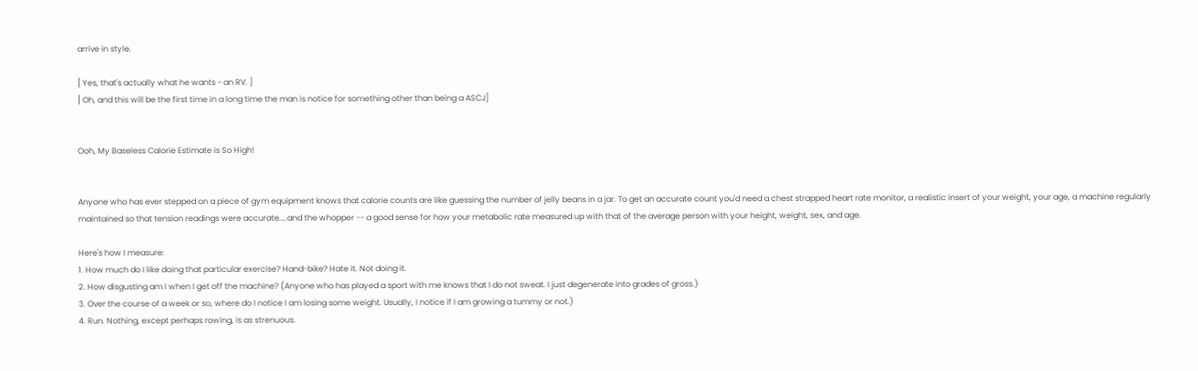arrive in style.

[ Yes, that's actually what he wants - an RV. ]
[ Oh, and this will be the first time in a long time the man is notice for something other than being a ASCJ]


Ooh, My Baseless Calorie Estimate is So High!


Anyone who has ever stepped on a piece of gym equipment knows that calorie counts are like guessing the number of jelly beans in a jar. To get an accurate count you'd need a chest strapped heart rate monitor, a realistic insert of your weight, your age, a machine regularly maintained so that tension readings were accurate....and the whopper -- a good sense for how your metabolic rate measured up with that of the average person with your height, weight, sex, and age.

Here's how I measure:
1. How much do I like doing that particular exercise? Hand-bike? Hate it. Not doing it.
2. How disgusting am I when I get off the machine? (Anyone who has played a sport with me knows that I do not sweat. I just degenerate into grades of gross.)
3. Over the course of a week or so, where do I notice I am losing some weight. Usually, I notice if I am growing a tummy or not.)
4. Run. Nothing, except perhaps rowing, is as strenuous.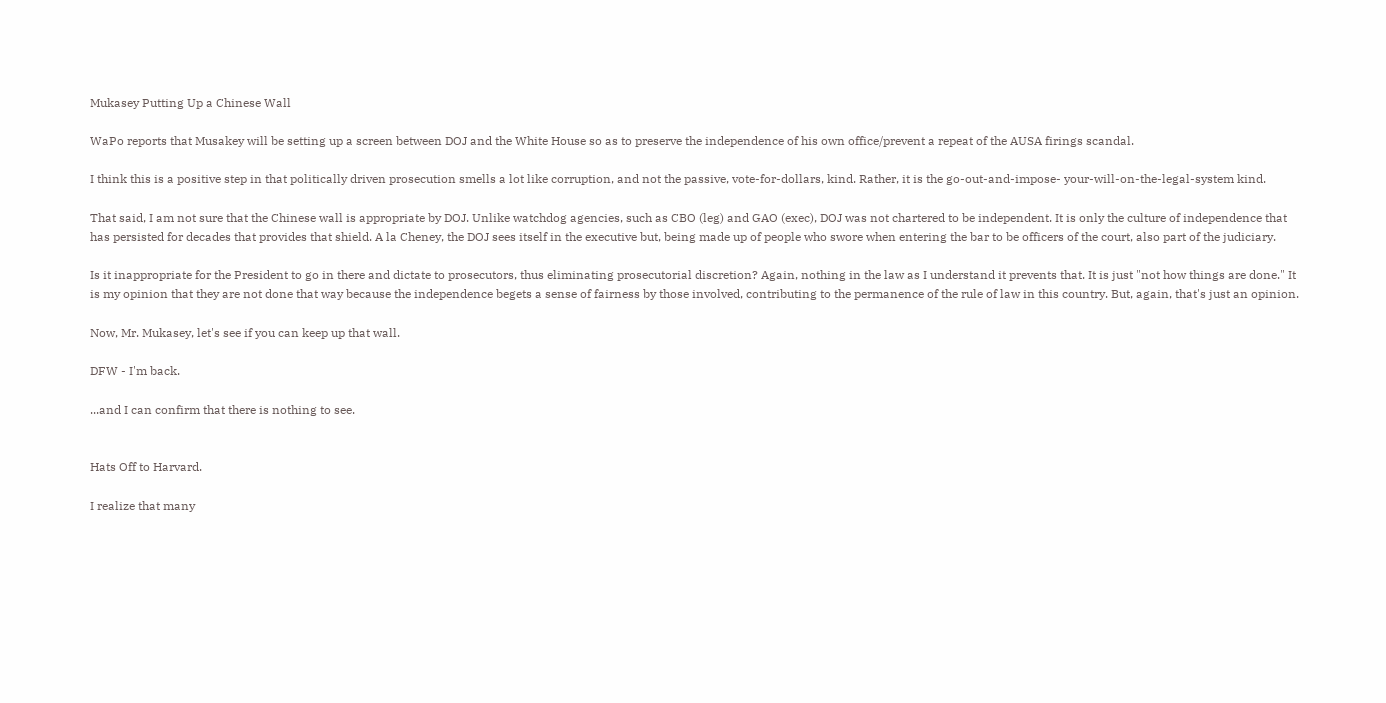Mukasey Putting Up a Chinese Wall

WaPo reports that Musakey will be setting up a screen between DOJ and the White House so as to preserve the independence of his own office/prevent a repeat of the AUSA firings scandal.

I think this is a positive step in that politically driven prosecution smells a lot like corruption, and not the passive, vote-for-dollars, kind. Rather, it is the go-out-and-impose- your-will-on-the-legal-system kind.

That said, I am not sure that the Chinese wall is appropriate by DOJ. Unlike watchdog agencies, such as CBO (leg) and GAO (exec), DOJ was not chartered to be independent. It is only the culture of independence that has persisted for decades that provides that shield. A la Cheney, the DOJ sees itself in the executive but, being made up of people who swore when entering the bar to be officers of the court, also part of the judiciary.

Is it inappropriate for the President to go in there and dictate to prosecutors, thus eliminating prosecutorial discretion? Again, nothing in the law as I understand it prevents that. It is just "not how things are done." It is my opinion that they are not done that way because the independence begets a sense of fairness by those involved, contributing to the permanence of the rule of law in this country. But, again, that's just an opinion.

Now, Mr. Mukasey, let's see if you can keep up that wall.

DFW - I'm back.

...and I can confirm that there is nothing to see.


Hats Off to Harvard.

I realize that many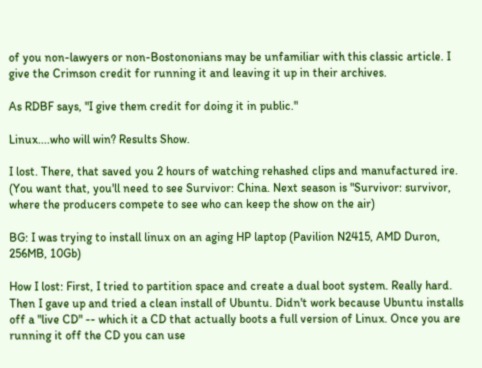of you non-lawyers or non-Bostononians may be unfamiliar with this classic article. I give the Crimson credit for running it and leaving it up in their archives.

As RDBF says, "I give them credit for doing it in public."

Linux....who will win? Results Show.

I lost. There, that saved you 2 hours of watching rehashed clips and manufactured ire. (You want that, you'll need to see Survivor: China. Next season is "Survivor: survivor, where the producers compete to see who can keep the show on the air)

BG: I was trying to install linux on an aging HP laptop (Pavilion N2415, AMD Duron, 256MB, 10Gb)

How I lost: First, I tried to partition space and create a dual boot system. Really hard. Then I gave up and tried a clean install of Ubuntu. Didn't work because Ubuntu installs off a "live CD" -- which it a CD that actually boots a full version of Linux. Once you are running it off the CD you can use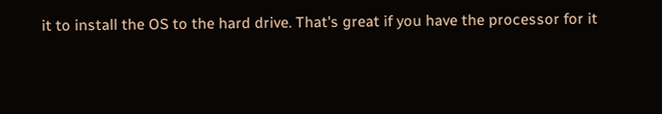it to install the OS to the hard drive. That's great if you have the processor for it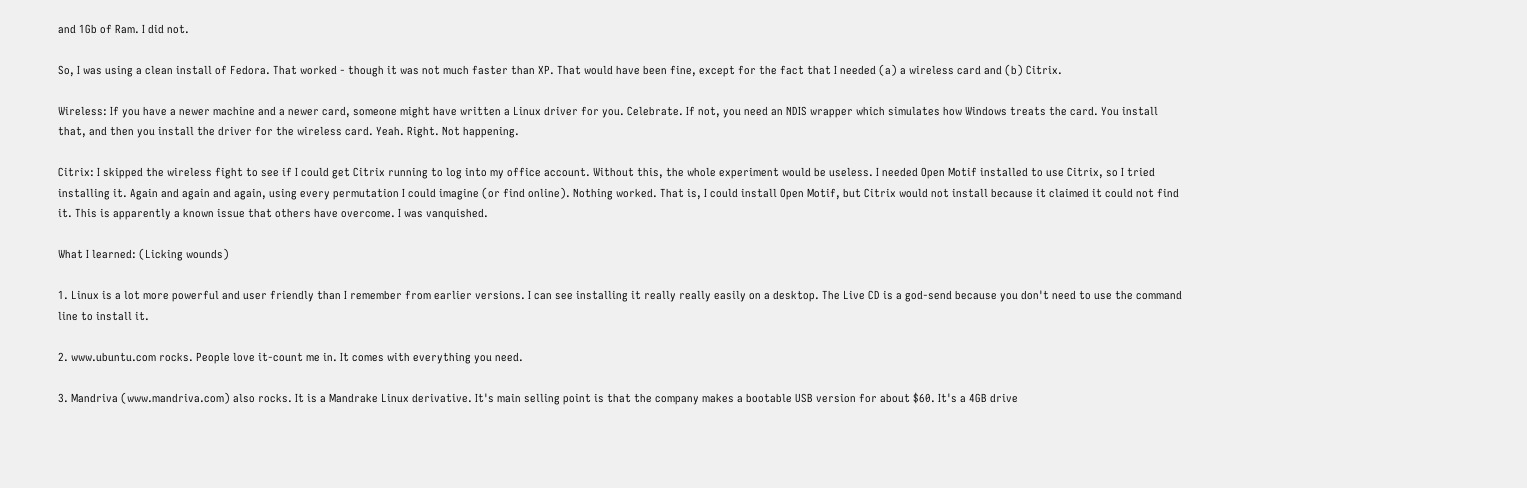and 1Gb of Ram. I did not.

So, I was using a clean install of Fedora. That worked - though it was not much faster than XP. That would have been fine, except for the fact that I needed (a) a wireless card and (b) Citrix.

Wireless: If you have a newer machine and a newer card, someone might have written a Linux driver for you. Celebrate. If not, you need an NDIS wrapper which simulates how Windows treats the card. You install that, and then you install the driver for the wireless card. Yeah. Right. Not happening.

Citrix: I skipped the wireless fight to see if I could get Citrix running to log into my office account. Without this, the whole experiment would be useless. I needed Open Motif installed to use Citrix, so I tried installing it. Again and again and again, using every permutation I could imagine (or find online). Nothing worked. That is, I could install Open Motif, but Citrix would not install because it claimed it could not find it. This is apparently a known issue that others have overcome. I was vanquished.

What I learned: (Licking wounds)

1. Linux is a lot more powerful and user friendly than I remember from earlier versions. I can see installing it really really easily on a desktop. The Live CD is a god-send because you don't need to use the command line to install it.

2. www.ubuntu.com rocks. People love it-count me in. It comes with everything you need.

3. Mandriva (www.mandriva.com) also rocks. It is a Mandrake Linux derivative. It's main selling point is that the company makes a bootable USB version for about $60. It's a 4GB drive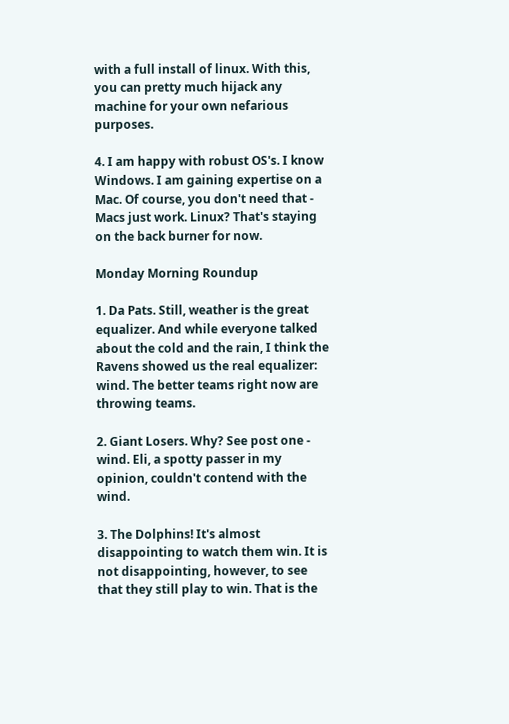with a full install of linux. With this, you can pretty much hijack any machine for your own nefarious purposes.

4. I am happy with robust OS's. I know Windows. I am gaining expertise on a Mac. Of course, you don't need that - Macs just work. Linux? That's staying on the back burner for now.

Monday Morning Roundup

1. Da Pats. Still, weather is the great equalizer. And while everyone talked about the cold and the rain, I think the Ravens showed us the real equalizer: wind. The better teams right now are throwing teams.

2. Giant Losers. Why? See post one - wind. Eli, a spotty passer in my opinion, couldn't contend with the wind.

3. The Dolphins! It's almost disappointing to watch them win. It is not disappointing, however, to see that they still play to win. That is the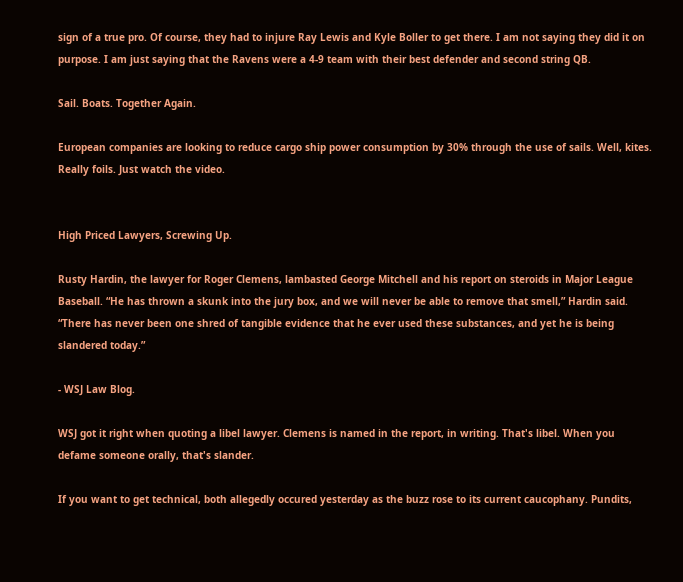sign of a true pro. Of course, they had to injure Ray Lewis and Kyle Boller to get there. I am not saying they did it on purpose. I am just saying that the Ravens were a 4-9 team with their best defender and second string QB.

Sail. Boats. Together Again.

European companies are looking to reduce cargo ship power consumption by 30% through the use of sails. Well, kites. Really foils. Just watch the video.


High Priced Lawyers, Screwing Up.

Rusty Hardin, the lawyer for Roger Clemens, lambasted George Mitchell and his report on steroids in Major League Baseball. “He has thrown a skunk into the jury box, and we will never be able to remove that smell,” Hardin said. “There has never been one shred of tangible evidence that he ever used these substances, and yet he is being slandered today.”

- WSJ Law Blog.

WSJ got it right when quoting a libel lawyer. Clemens is named in the report, in writing. That's libel. When you defame someone orally, that's slander.

If you want to get technical, both allegedly occured yesterday as the buzz rose to its current caucophany. Pundits,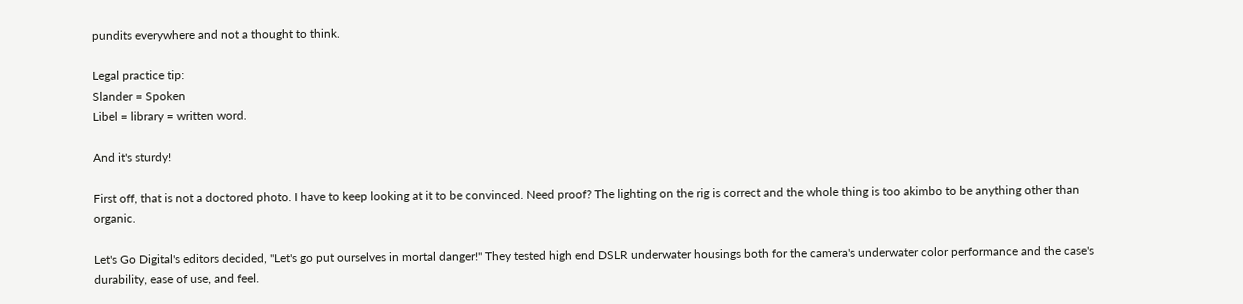pundits everywhere and not a thought to think.

Legal practice tip:
Slander = Spoken
Libel = library = written word.

And it's sturdy!

First off, that is not a doctored photo. I have to keep looking at it to be convinced. Need proof? The lighting on the rig is correct and the whole thing is too akimbo to be anything other than organic.

Let's Go Digital's editors decided, "Let's go put ourselves in mortal danger!" They tested high end DSLR underwater housings both for the camera's underwater color performance and the case's durability, ease of use, and feel.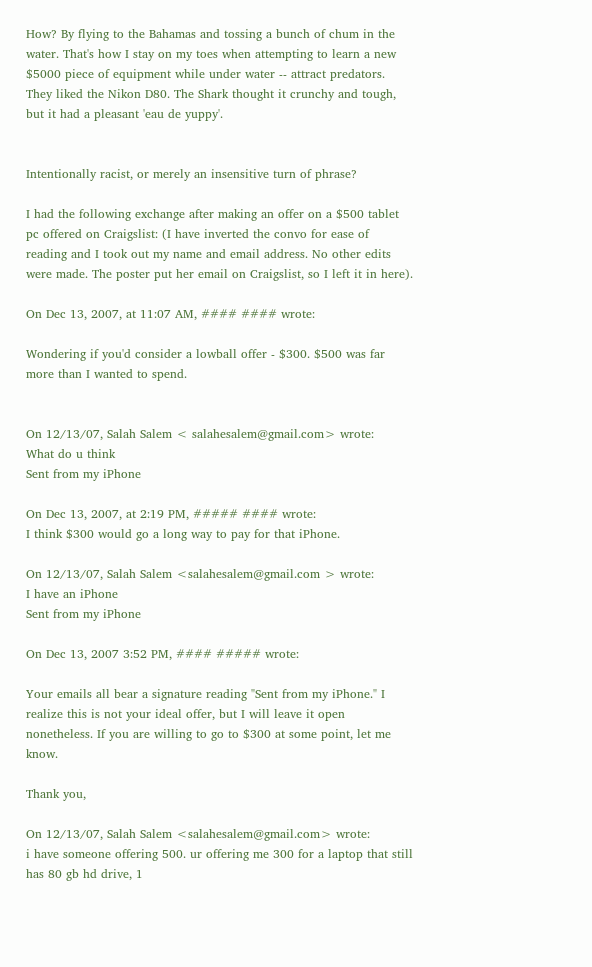How? By flying to the Bahamas and tossing a bunch of chum in the water. That's how I stay on my toes when attempting to learn a new $5000 piece of equipment while under water -- attract predators.
They liked the Nikon D80. The Shark thought it crunchy and tough, but it had a pleasant 'eau de yuppy'.


Intentionally racist, or merely an insensitive turn of phrase?

I had the following exchange after making an offer on a $500 tablet pc offered on Craigslist: (I have inverted the convo for ease of reading and I took out my name and email address. No other edits were made. The poster put her email on Craigslist, so I left it in here).

On Dec 13, 2007, at 11:07 AM, #### #### wrote:

Wondering if you'd consider a lowball offer - $300. $500 was far more than I wanted to spend.


On 12/13/07, Salah Salem < salahesalem@gmail.com> wrote:
What do u think
Sent from my iPhone

On Dec 13, 2007, at 2:19 PM, ##### #### wrote:
I think $300 would go a long way to pay for that iPhone.

On 12/13/07, Salah Salem <salahesalem@gmail.com > wrote:
I have an iPhone
Sent from my iPhone

On Dec 13, 2007 3:52 PM, #### ##### wrote:

Your emails all bear a signature reading "Sent from my iPhone." I realize this is not your ideal offer, but I will leave it open nonetheless. If you are willing to go to $300 at some point, let me know.

Thank you,

On 12/13/07, Salah Salem <salahesalem@gmail.com> wrote:
i have someone offering 500. ur offering me 300 for a laptop that still has 80 gb hd drive, 1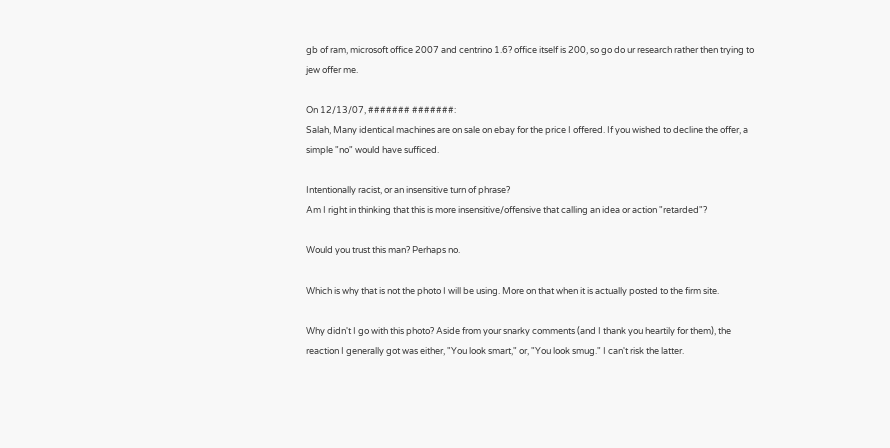gb of ram, microsoft office 2007 and centrino 1.6? office itself is 200, so go do ur research rather then trying to jew offer me.

On 12/13/07, ####### #######:
Salah, Many identical machines are on sale on ebay for the price I offered. If you wished to decline the offer, a simple "no" would have sufficed.

Intentionally racist, or an insensitive turn of phrase?
Am I right in thinking that this is more insensitive/offensive that calling an idea or action "retarded"?

Would you trust this man? Perhaps no.

Which is why that is not the photo I will be using. More on that when it is actually posted to the firm site.

Why didn't I go with this photo? Aside from your snarky comments (and I thank you heartily for them), the reaction I generally got was either, "You look smart," or, "You look smug." I can't risk the latter.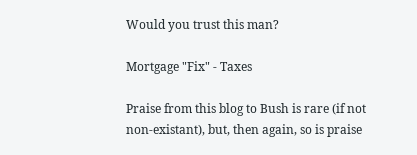Would you trust this man?

Mortgage "Fix" - Taxes

Praise from this blog to Bush is rare (if not non-existant), but, then again, so is praise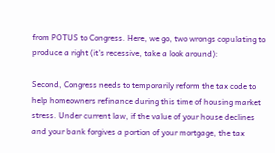from POTUS to Congress. Here, we go, two wrongs copulating to produce a right (it's recessive, take a look around):

Second, Congress needs to temporarily reform the tax code to help homeowners refinance during this time of housing market stress. Under current law, if the value of your house declines and your bank forgives a portion of your mortgage, the tax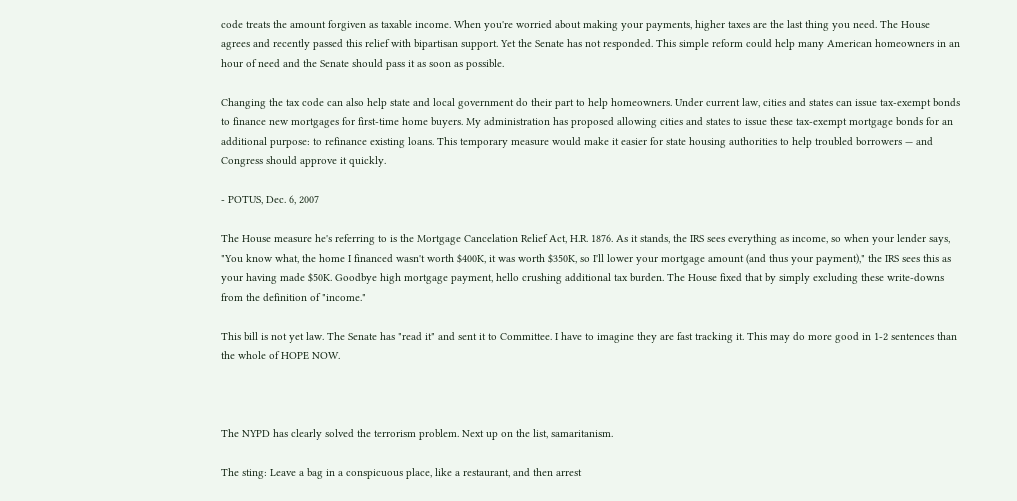code treats the amount forgiven as taxable income. When you're worried about making your payments, higher taxes are the last thing you need. The House agrees and recently passed this relief with bipartisan support. Yet the Senate has not responded. This simple reform could help many American homeowners in an hour of need and the Senate should pass it as soon as possible.

Changing the tax code can also help state and local government do their part to help homeowners. Under current law, cities and states can issue tax-exempt bonds to finance new mortgages for first-time home buyers. My administration has proposed allowing cities and states to issue these tax-exempt mortgage bonds for an additional purpose: to refinance existing loans. This temporary measure would make it easier for state housing authorities to help troubled borrowers — and Congress should approve it quickly.

- POTUS, Dec. 6, 2007

The House measure he's referring to is the Mortgage Cancelation Relief Act, H.R. 1876. As it stands, the IRS sees everything as income, so when your lender says, "You know what, the home I financed wasn't worth $400K, it was worth $350K, so I'll lower your mortgage amount (and thus your payment)," the IRS sees this as your having made $50K. Goodbye high mortgage payment, hello crushing additional tax burden. The House fixed that by simply excluding these write-downs from the definition of "income."

This bill is not yet law. The Senate has "read it" and sent it to Committee. I have to imagine they are fast tracking it. This may do more good in 1-2 sentences than the whole of HOPE NOW.



The NYPD has clearly solved the terrorism problem. Next up on the list, samaritanism.

The sting: Leave a bag in a conspicuous place, like a restaurant, and then arrest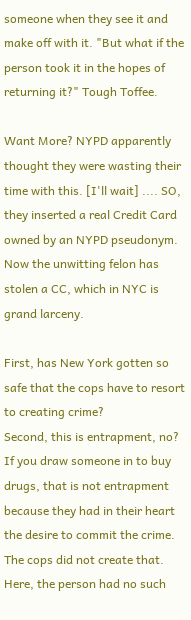someone when they see it and make off with it. "But what if the person took it in the hopes of returning it?" Tough Toffee.

Want More? NYPD apparently thought they were wasting their time with this. [I'll wait] .... SO, they inserted a real Credit Card owned by an NYPD pseudonym. Now the unwitting felon has stolen a CC, which in NYC is grand larceny.

First, has New York gotten so safe that the cops have to resort to creating crime?
Second, this is entrapment, no? If you draw someone in to buy drugs, that is not entrapment because they had in their heart the desire to commit the crime. The cops did not create that. Here, the person had no such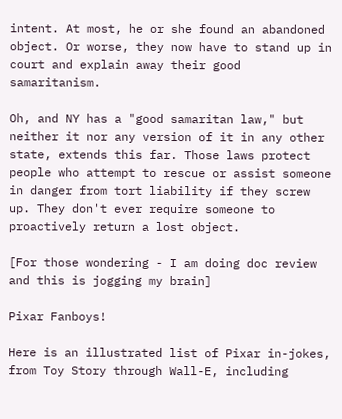intent. At most, he or she found an abandoned object. Or worse, they now have to stand up in court and explain away their good samaritanism.

Oh, and NY has a "good samaritan law," but neither it nor any version of it in any other state, extends this far. Those laws protect people who attempt to rescue or assist someone in danger from tort liability if they screw up. They don't ever require someone to proactively return a lost object.

[For those wondering - I am doing doc review and this is jogging my brain]

Pixar Fanboys!

Here is an illustrated list of Pixar in-jokes, from Toy Story through Wall-E, including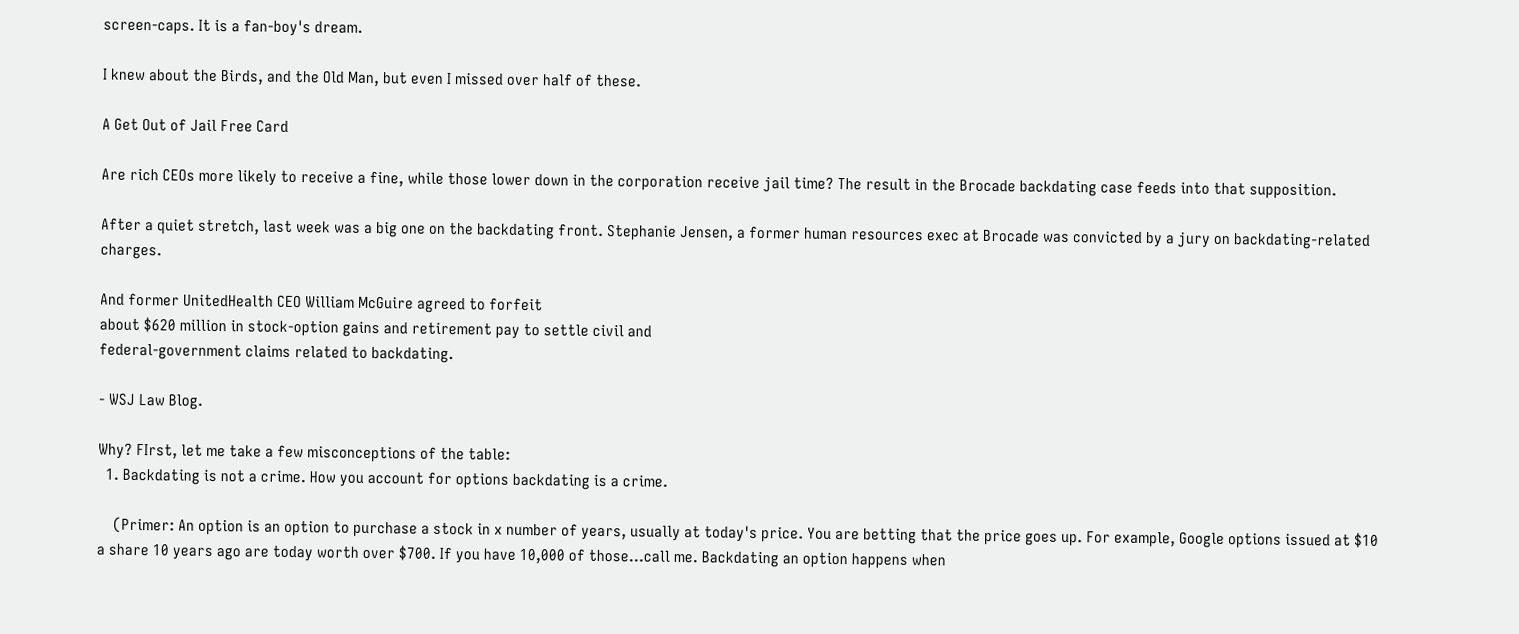screen-caps. It is a fan-boy's dream.

I knew about the Birds, and the Old Man, but even I missed over half of these.

A Get Out of Jail Free Card

Are rich CEOs more likely to receive a fine, while those lower down in the corporation receive jail time? The result in the Brocade backdating case feeds into that supposition.

After a quiet stretch, last week was a big one on the backdating front. Stephanie Jensen, a former human resources exec at Brocade was convicted by a jury on backdating-related charges.

And former UnitedHealth CEO William McGuire agreed to forfeit
about $620 million in stock-option gains and retirement pay to settle civil and
federal-government claims related to backdating.

- WSJ Law Blog.

Why? FIrst, let me take a few misconceptions of the table:
  1. Backdating is not a crime. How you account for options backdating is a crime.

    (Primer: An option is an option to purchase a stock in x number of years, usually at today's price. You are betting that the price goes up. For example, Google options issued at $10 a share 10 years ago are today worth over $700. If you have 10,000 of those...call me. Backdating an option happens when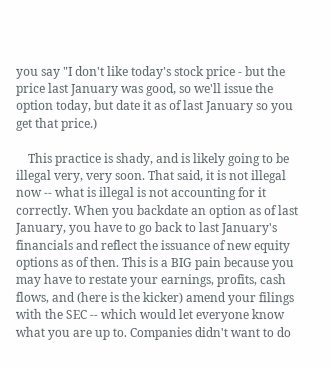you say "I don't like today's stock price - but the price last January was good, so we'll issue the option today, but date it as of last January so you get that price.)

    This practice is shady, and is likely going to be illegal very, very soon. That said, it is not illegal now -- what is illegal is not accounting for it correctly. When you backdate an option as of last January, you have to go back to last January's financials and reflect the issuance of new equity options as of then. This is a BIG pain because you may have to restate your earnings, profits, cash flows, and (here is the kicker) amend your filings with the SEC -- which would let everyone know what you are up to. Companies didn't want to do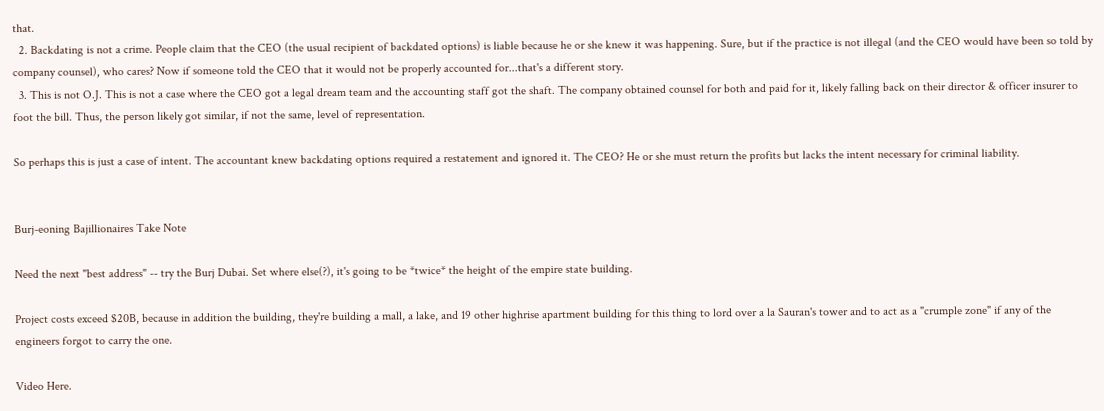that.
  2. Backdating is not a crime. People claim that the CEO (the usual recipient of backdated options) is liable because he or she knew it was happening. Sure, but if the practice is not illegal (and the CEO would have been so told by company counsel), who cares? Now if someone told the CEO that it would not be properly accounted for...that's a different story.
  3. This is not O.J. This is not a case where the CEO got a legal dream team and the accounting staff got the shaft. The company obtained counsel for both and paid for it, likely falling back on their director & officer insurer to foot the bill. Thus, the person likely got similar, if not the same, level of representation.

So perhaps this is just a case of intent. The accountant knew backdating options required a restatement and ignored it. The CEO? He or she must return the profits but lacks the intent necessary for criminal liability.


Burj-eoning Bajillionaires Take Note

Need the next "best address" -- try the Burj Dubai. Set where else(?), it's going to be *twice* the height of the empire state building.

Project costs exceed $20B, because in addition the building, they're building a mall, a lake, and 19 other highrise apartment building for this thing to lord over a la Sauran's tower and to act as a "crumple zone" if any of the engineers forgot to carry the one.

Video Here.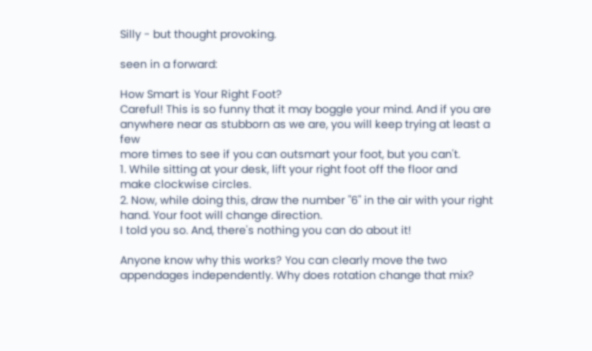Silly - but thought provoking.

seen in a forward:

How Smart is Your Right Foot?
Careful! This is so funny that it may boggle your mind. And if you are
anywhere near as stubborn as we are, you will keep trying at least a few
more times to see if you can outsmart your foot, but you can't.
1. While sitting at your desk, lift your right foot off the floor and
make clockwise circles.
2. Now, while doing this, draw the number "6" in the air with your right
hand. Your foot will change direction.
I told you so. And, there's nothing you can do about it!

Anyone know why this works? You can clearly move the two appendages independently. Why does rotation change that mix?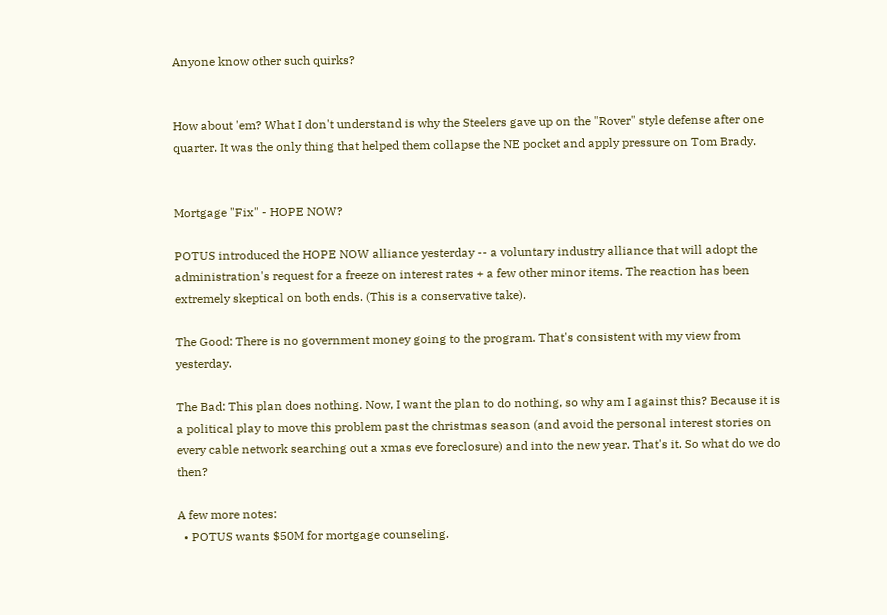Anyone know other such quirks?


How about 'em? What I don't understand is why the Steelers gave up on the "Rover" style defense after one quarter. It was the only thing that helped them collapse the NE pocket and apply pressure on Tom Brady.


Mortgage "Fix" - HOPE NOW?

POTUS introduced the HOPE NOW alliance yesterday -- a voluntary industry alliance that will adopt the administration's request for a freeze on interest rates + a few other minor items. The reaction has been extremely skeptical on both ends. (This is a conservative take).

The Good: There is no government money going to the program. That's consistent with my view from yesterday.

The Bad: This plan does nothing. Now, I want the plan to do nothing, so why am I against this? Because it is a political play to move this problem past the christmas season (and avoid the personal interest stories on every cable network searching out a xmas eve foreclosure) and into the new year. That's it. So what do we do then?

A few more notes:
  • POTUS wants $50M for mortgage counseling.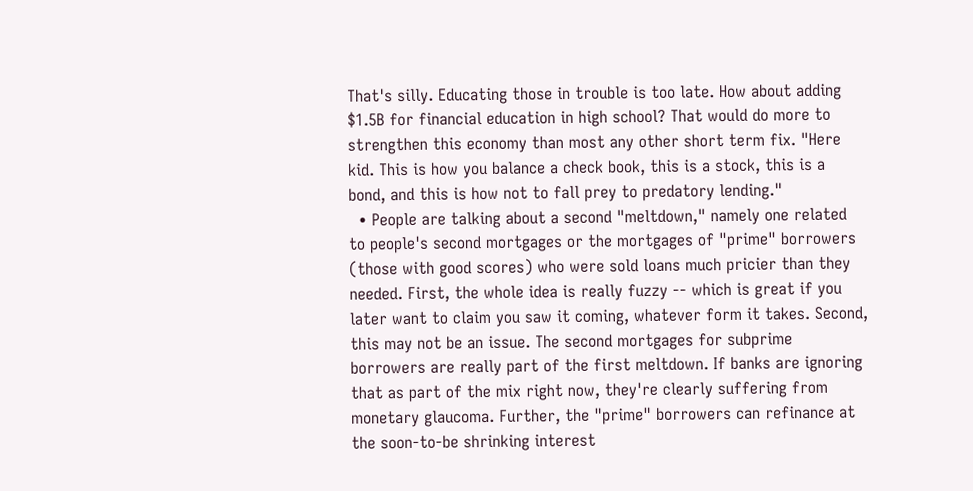That's silly. Educating those in trouble is too late. How about adding $1.5B for financial education in high school? That would do more to strengthen this economy than most any other short term fix. "Here kid. This is how you balance a check book, this is a stock, this is a bond, and this is how not to fall prey to predatory lending."
  • People are talking about a second "meltdown," namely one related to people's second mortgages or the mortgages of "prime" borrowers (those with good scores) who were sold loans much pricier than they needed. First, the whole idea is really fuzzy -- which is great if you later want to claim you saw it coming, whatever form it takes. Second, this may not be an issue. The second mortgages for subprime borrowers are really part of the first meltdown. If banks are ignoring that as part of the mix right now, they're clearly suffering from monetary glaucoma. Further, the "prime" borrowers can refinance at the soon-to-be shrinking interest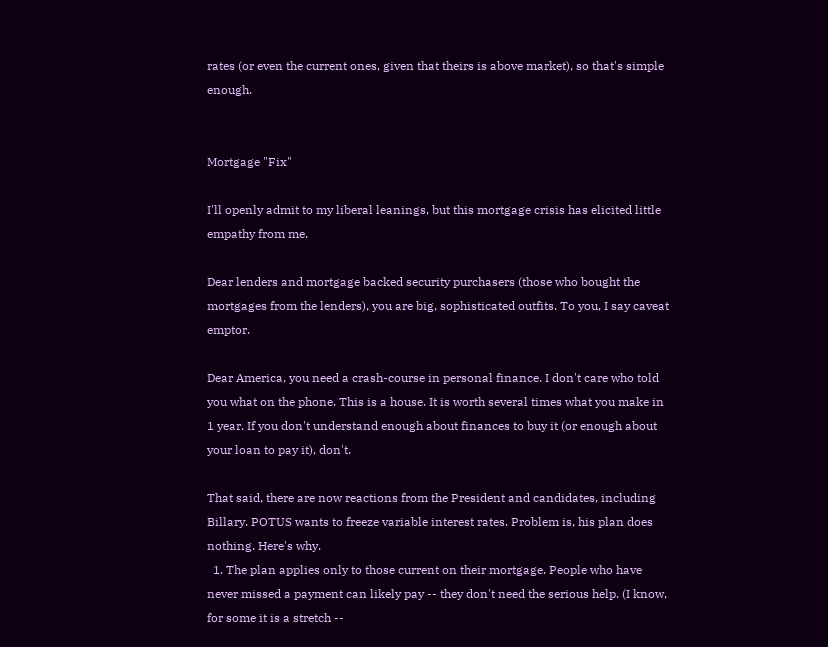rates (or even the current ones, given that theirs is above market), so that's simple enough.


Mortgage "Fix"

I'll openly admit to my liberal leanings, but this mortgage crisis has elicited little empathy from me.

Dear lenders and mortgage backed security purchasers (those who bought the mortgages from the lenders), you are big, sophisticated outfits. To you, I say caveat emptor.

Dear America, you need a crash-course in personal finance. I don't care who told you what on the phone. This is a house. It is worth several times what you make in 1 year. If you don't understand enough about finances to buy it (or enough about your loan to pay it), don't.

That said, there are now reactions from the President and candidates, including Billary. POTUS wants to freeze variable interest rates. Problem is, his plan does nothing. Here's why.
  1. The plan applies only to those current on their mortgage. People who have never missed a payment can likely pay -- they don't need the serious help. (I know, for some it is a stretch --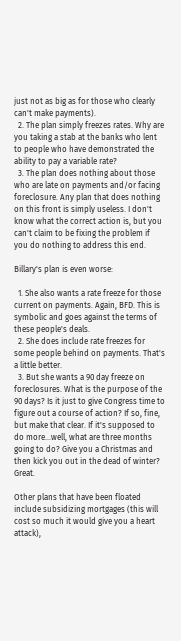just not as big as for those who clearly can't make payments).
  2. The plan simply freezes rates. Why are you taking a stab at the banks who lent to people who have demonstrated the ability to pay a variable rate?
  3. The plan does nothing about those who are late on payments and/or facing foreclosure. Any plan that does nothing on this front is simply useless. I don't know what the correct action is, but you can't claim to be fixing the problem if you do nothing to address this end.

Billary's plan is even worse:

  1. She also wants a rate freeze for those current on payments. Again, BFD. This is symbolic and goes against the terms of these people's deals.
  2. She does include rate freezes for some people behind on payments. That's a little better.
  3. But she wants a 90 day freeze on foreclosures. What is the purpose of the 90 days? Is it just to give Congress time to figure out a course of action? If so, fine, but make that clear. If it's supposed to do more...well, what are three months going to do? Give you a Christmas and then kick you out in the dead of winter? Great.

Other plans that have been floated include subsidizing mortgages (this will cost so much it would give you a heart attack),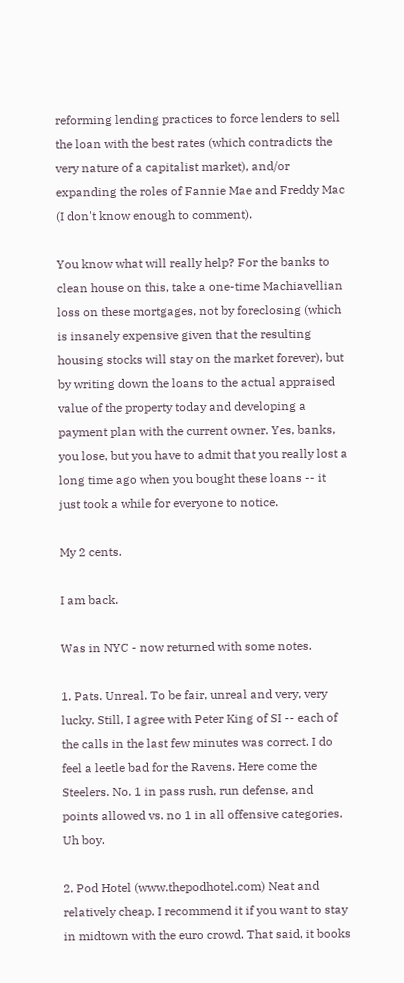reforming lending practices to force lenders to sell the loan with the best rates (which contradicts the very nature of a capitalist market), and/or expanding the roles of Fannie Mae and Freddy Mac (I don't know enough to comment).

You know what will really help? For the banks to clean house on this, take a one-time Machiavellian loss on these mortgages, not by foreclosing (which is insanely expensive given that the resulting housing stocks will stay on the market forever), but by writing down the loans to the actual appraised value of the property today and developing a payment plan with the current owner. Yes, banks, you lose, but you have to admit that you really lost a long time ago when you bought these loans -- it just took a while for everyone to notice.

My 2 cents.

I am back.

Was in NYC - now returned with some notes.

1. Pats. Unreal. To be fair, unreal and very, very lucky. Still, I agree with Peter King of SI -- each of the calls in the last few minutes was correct. I do feel a leetle bad for the Ravens. Here come the Steelers. No. 1 in pass rush, run defense, and points allowed vs. no 1 in all offensive categories. Uh boy.

2. Pod Hotel (www.thepodhotel.com) Neat and relatively cheap. I recommend it if you want to stay in midtown with the euro crowd. That said, it books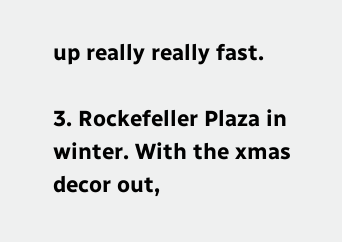up really really fast.

3. Rockefeller Plaza in winter. With the xmas decor out,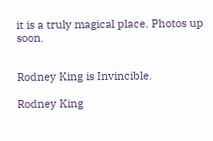it is a truly magical place. Photos up soon.


Rodney King is Invincible.

Rodney King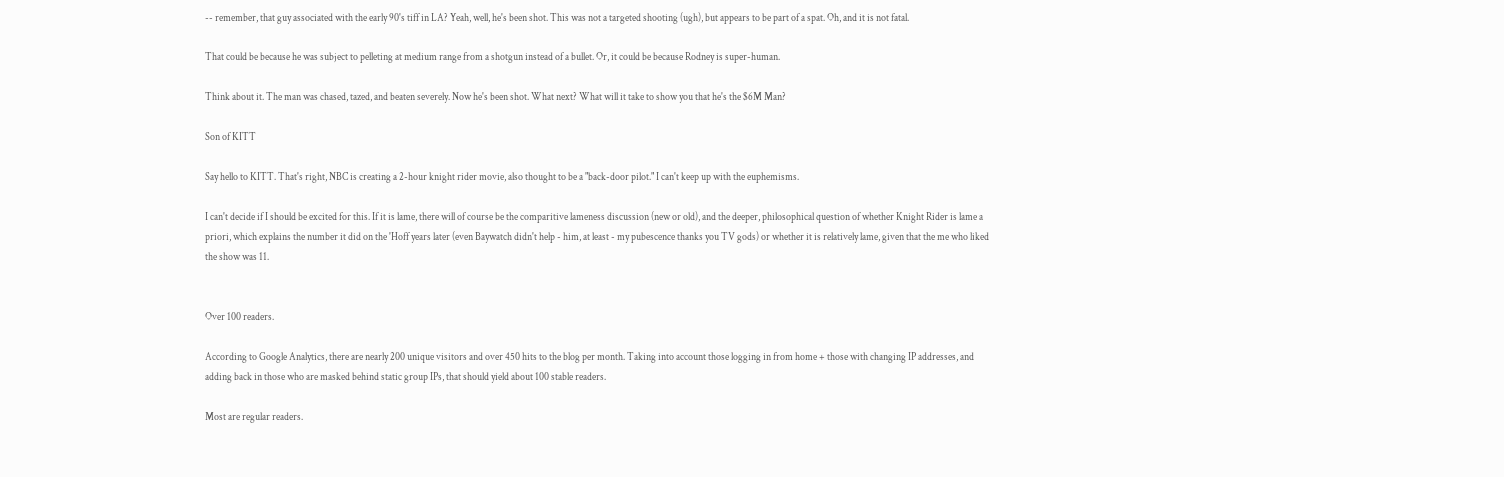-- remember, that guy associated with the early 90's tiff in LA? Yeah, well, he's been shot. This was not a targeted shooting (ugh), but appears to be part of a spat. Oh, and it is not fatal.

That could be because he was subject to pelleting at medium range from a shotgun instead of a bullet. Or, it could be because Rodney is super-human.

Think about it. The man was chased, tazed, and beaten severely. Now he's been shot. What next? What will it take to show you that he's the $6M Man?

Son of KITT

Say hello to KITT. That's right, NBC is creating a 2-hour knight rider movie, also thought to be a "back-door pilot." I can't keep up with the euphemisms.

I can't decide if I should be excited for this. If it is lame, there will of course be the comparitive lameness discussion (new or old), and the deeper, philosophical question of whether Knight Rider is lame a priori, which explains the number it did on the 'Hoff years later (even Baywatch didn't help - him, at least - my pubescence thanks you TV gods) or whether it is relatively lame, given that the me who liked the show was 11.


Over 100 readers.

According to Google Analytics, there are nearly 200 unique visitors and over 450 hits to the blog per month. Taking into account those logging in from home + those with changing IP addresses, and adding back in those who are masked behind static group IPs, that should yield about 100 stable readers.

Most are regular readers.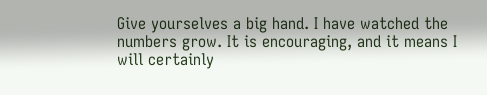Give yourselves a big hand. I have watched the numbers grow. It is encouraging, and it means I will certainly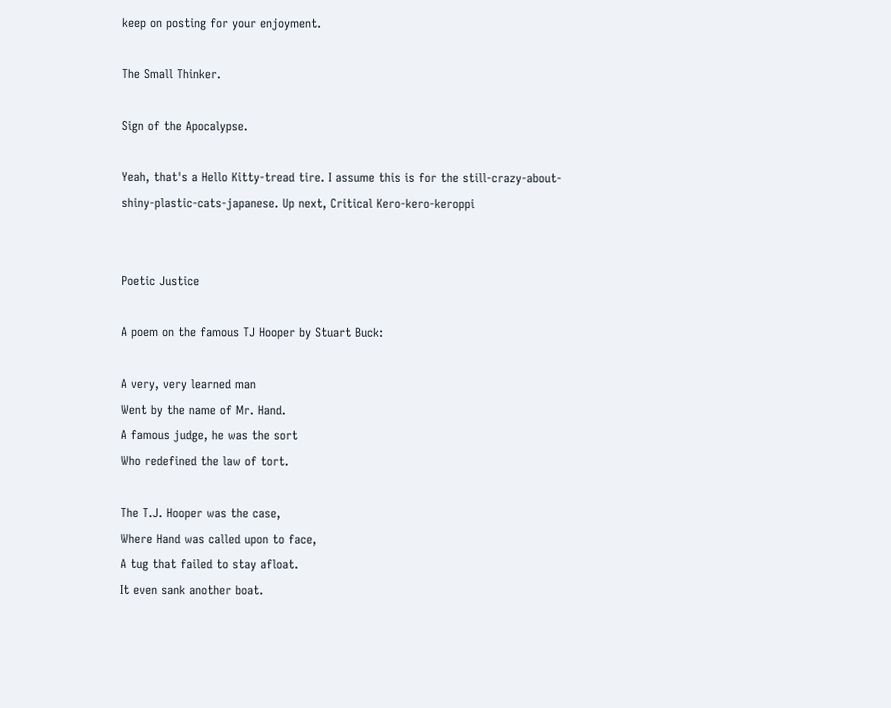keep on posting for your enjoyment.

The Small Thinker.

Sign of the Apocalypse.

Yeah, that's a Hello Kitty-tread tire. I assume this is for the still-crazy-about-shiny-plastic-cats-japanese. Up next, Critical Kero-kero-keroppi


Poetic Justice

A poem on the famous TJ Hooper by Stuart Buck:

A very, very learned man
Went by the name of Mr. Hand.
A famous judge, he was the sort
Who redefined the law of tort.

The T.J. Hooper was the case,
Where Hand was called upon to face,
A tug that failed to stay afloat.
It even sank another boat.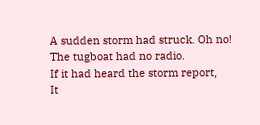A sudden storm had struck. Oh no!
The tugboat had no radio.
If it had heard the storm report,
It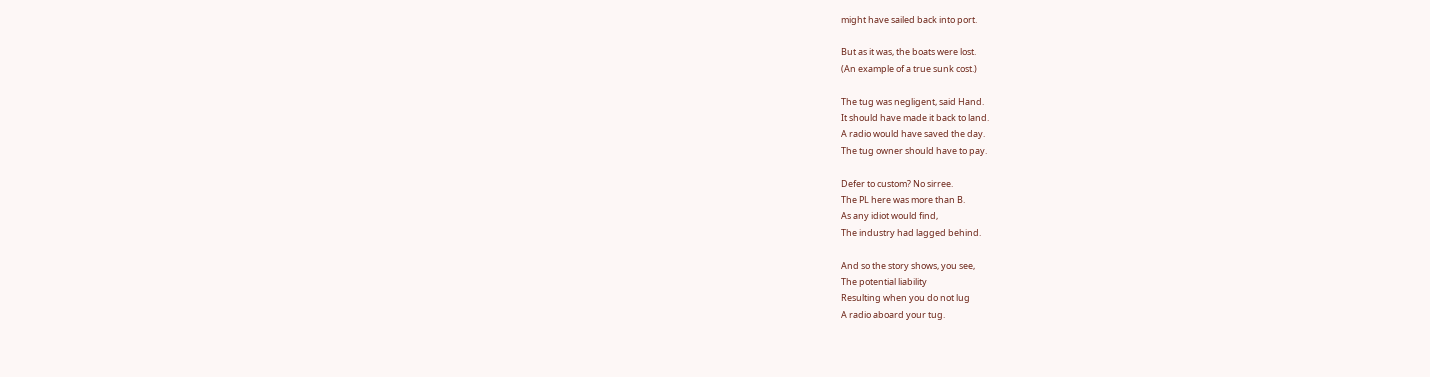might have sailed back into port.

But as it was, the boats were lost.
(An example of a true sunk cost.)

The tug was negligent, said Hand.
It should have made it back to land.
A radio would have saved the day.
The tug owner should have to pay.

Defer to custom? No sirree.
The PL here was more than B.
As any idiot would find,
The industry had lagged behind.

And so the story shows, you see,
The potential liability
Resulting when you do not lug
A radio aboard your tug.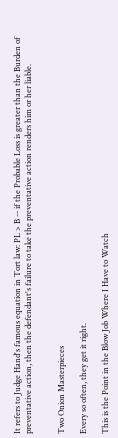It refers to Judge Hand's famous equation in Tort law: PL > B -- if the Probable Loss is greater than the Burden of preventative action, then the defendant's failure to take the preventative action renders him or her liable.


Two Onion Masterpieces

Every so often, they get it right.

This is the Point in the Blow Job Where I Have to Watch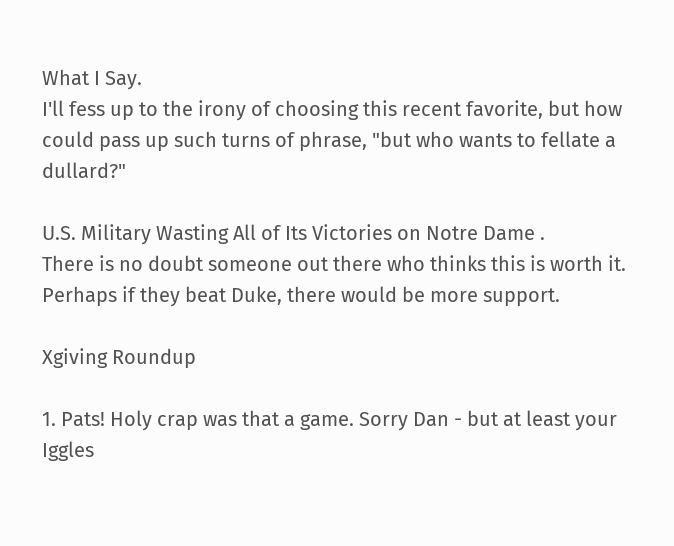What I Say.
I'll fess up to the irony of choosing this recent favorite, but how could pass up such turns of phrase, "but who wants to fellate a dullard?"

U.S. Military Wasting All of Its Victories on Notre Dame .
There is no doubt someone out there who thinks this is worth it. Perhaps if they beat Duke, there would be more support.

Xgiving Roundup

1. Pats! Holy crap was that a game. Sorry Dan - but at least your Iggles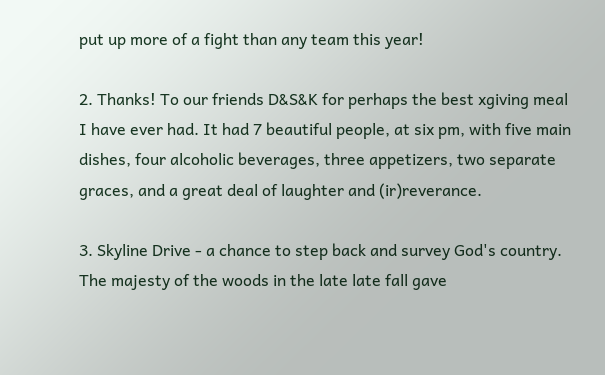put up more of a fight than any team this year!

2. Thanks! To our friends D&S&K for perhaps the best xgiving meal I have ever had. It had 7 beautiful people, at six pm, with five main dishes, four alcoholic beverages, three appetizers, two separate graces, and a great deal of laughter and (ir)reverance.

3. Skyline Drive - a chance to step back and survey God's country. The majesty of the woods in the late late fall gave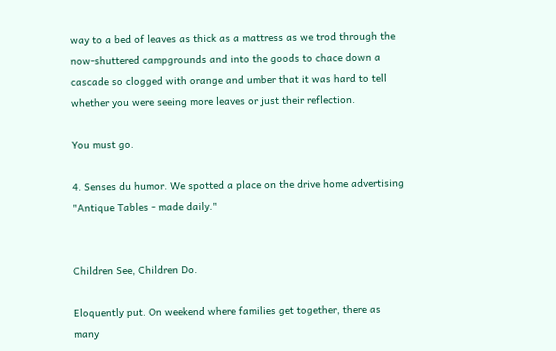way to a bed of leaves as thick as a mattress as we trod through the now-shuttered campgrounds and into the goods to chace down a cascade so clogged with orange and umber that it was hard to tell whether you were seeing more leaves or just their reflection.

You must go.

4. Senses du humor. We spotted a place on the drive home advertising "Antique Tables - made daily."


Children See, Children Do.

Eloquently put. On weekend where families get together, there as many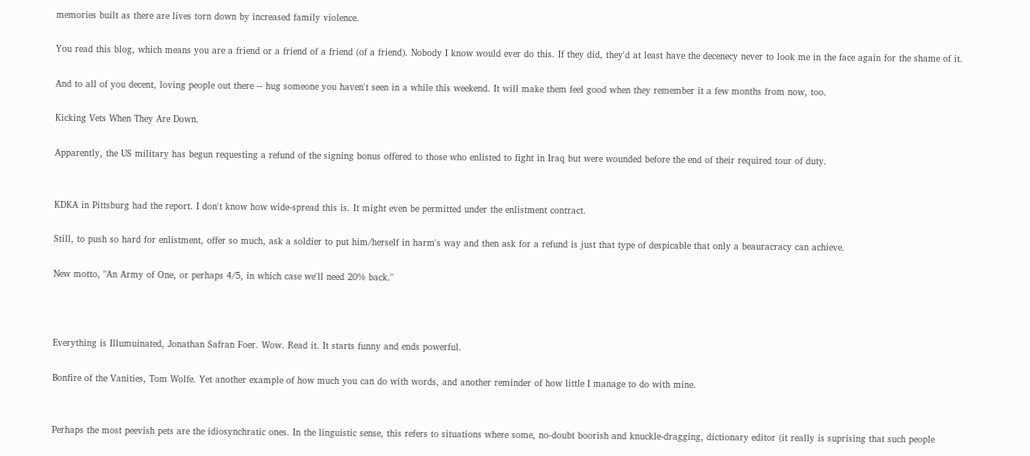memories built as there are lives torn down by increased family violence.

You read this blog, which means you are a friend or a friend of a friend (of a friend). Nobody I know would ever do this. If they did, they'd at least have the decenecy never to look me in the face again for the shame of it.

And to all of you decent, loving people out there -- hug someone you haven't seen in a while this weekend. It will make them feel good when they remember it a few months from now, too.

Kicking Vets When They Are Down.

Apparently, the US military has begun requesting a refund of the signing bonus offered to those who enlisted to fight in Iraq but were wounded before the end of their required tour of duty.


KDKA in Pittsburg had the report. I don't know how wide-spread this is. It might even be permitted under the enlistment contract.

Still, to push so hard for enlistment, offer so much, ask a soldier to put him/herself in harm's way and then ask for a refund is just that type of despicable that only a beauracracy can achieve.

New motto, "An Army of One, or perhaps 4/5, in which case we'll need 20% back."



Everything is Illumuinated, Jonathan Safran Foer. Wow. Read it. It starts funny and ends powerful.

Bonfire of the Vanities, Tom Wolfe. Yet another example of how much you can do with words, and another reminder of how little I manage to do with mine.


Perhaps the most peevish pets are the idiosynchratic ones. In the linguistic sense, this refers to situations where some, no-doubt boorish and knuckle-dragging, dictionary editor (it really is suprising that such people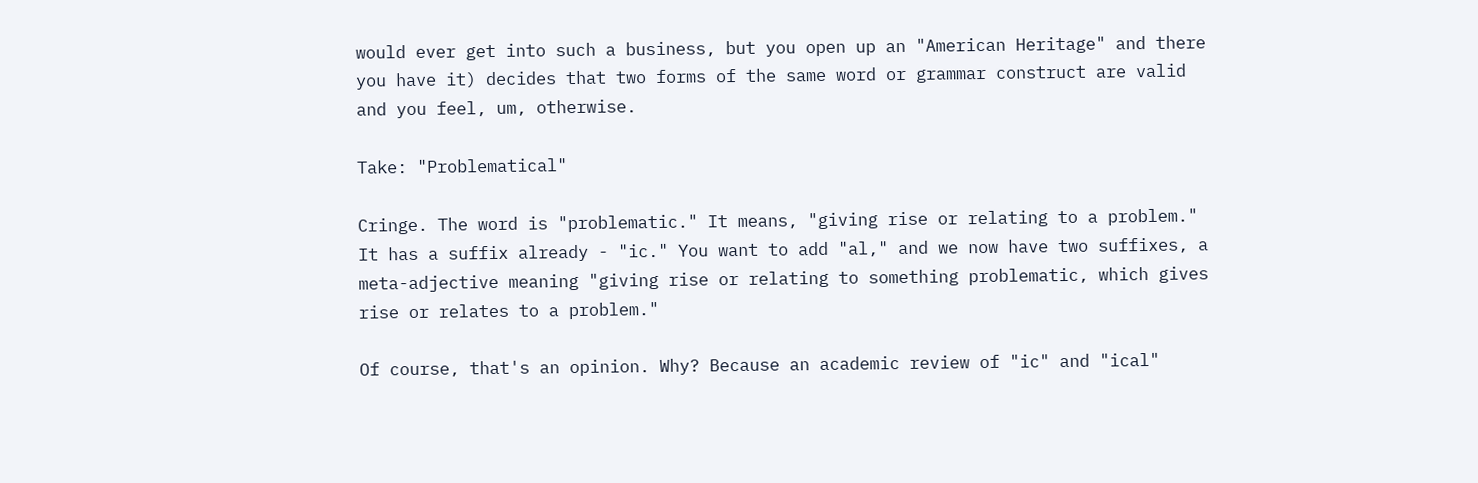would ever get into such a business, but you open up an "American Heritage" and there you have it) decides that two forms of the same word or grammar construct are valid and you feel, um, otherwise.

Take: "Problematical"

Cringe. The word is "problematic." It means, "giving rise or relating to a problem." It has a suffix already - "ic." You want to add "al," and we now have two suffixes, a meta-adjective meaning "giving rise or relating to something problematic, which gives rise or relates to a problem."

Of course, that's an opinion. Why? Because an academic review of "ic" and "ical"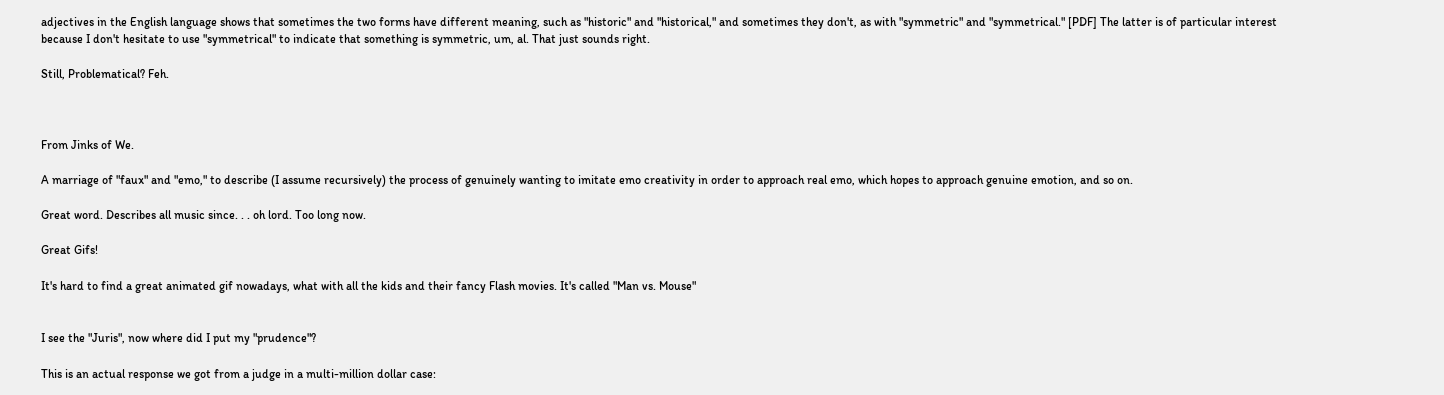adjectives in the English language shows that sometimes the two forms have different meaning, such as "historic" and "historical," and sometimes they don't, as with "symmetric" and "symmetrical." [PDF] The latter is of particular interest because I don't hesitate to use "symmetrical" to indicate that something is symmetric, um, al. That just sounds right.

Still, Problematical? Feh.



From Jinks of We.

A marriage of "faux" and "emo," to describe (I assume recursively) the process of genuinely wanting to imitate emo creativity in order to approach real emo, which hopes to approach genuine emotion, and so on.

Great word. Describes all music since. . . oh lord. Too long now.

Great Gifs!

It's hard to find a great animated gif nowadays, what with all the kids and their fancy Flash movies. It's called "Man vs. Mouse"


I see the "Juris", now where did I put my "prudence"?

This is an actual response we got from a judge in a multi-million dollar case: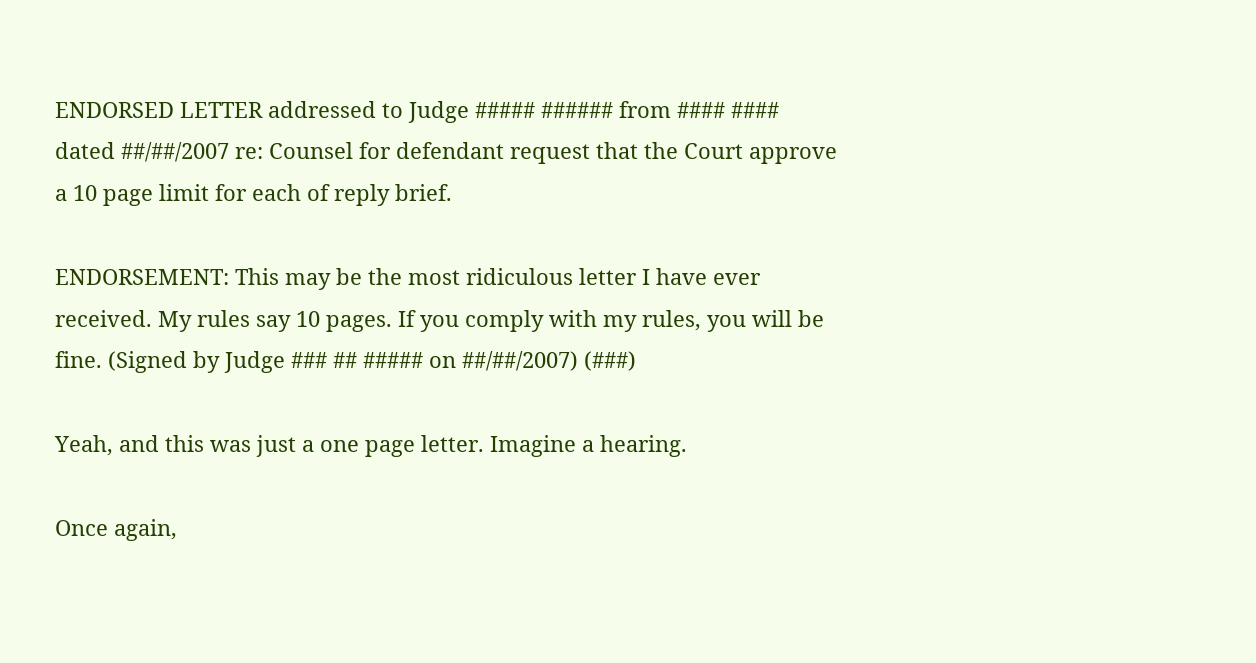ENDORSED LETTER addressed to Judge ##### ###### from #### #### dated ##/##/2007 re: Counsel for defendant request that the Court approve a 10 page limit for each of reply brief.

ENDORSEMENT: This may be the most ridiculous letter I have ever received. My rules say 10 pages. If you comply with my rules, you will be fine. (Signed by Judge ### ## ##### on ##/##/2007) (###)

Yeah, and this was just a one page letter. Imagine a hearing.

Once again,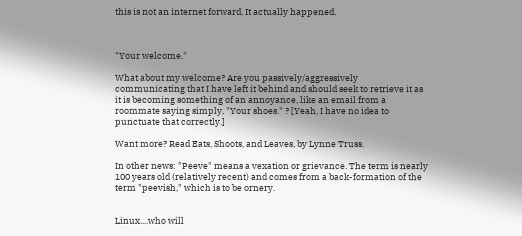this is not an internet forward. It actually happened.



"Your welcome."

What about my welcome? Are you passively/aggressively communicating that I have left it behind and should seek to retrieve it as it is becoming something of an annoyance, like an email from a roommate saying simply, "Your shoes." ? [Yeah, I have no idea to punctuate that correctly.]

Want more? Read Eats, Shoots, and Leaves, by Lynne Truss.

In other news: "Peeve" means a vexation or grievance. The term is nearly 100 years old (relatively recent) and comes from a back-formation of the term "peevish," which is to be ornery.


Linux....who will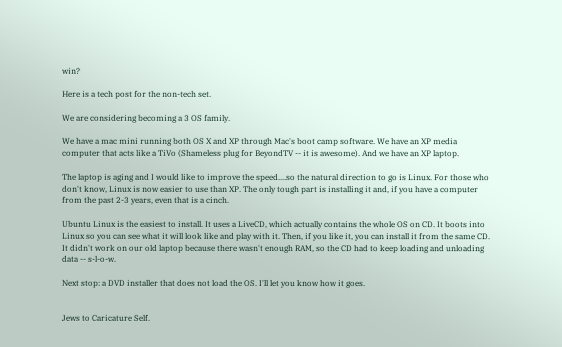win?

Here is a tech post for the non-tech set.

We are considering becoming a 3 OS family.

We have a mac mini running both OS X and XP through Mac's boot camp software. We have an XP media computer that acts like a TiVo (Shameless plug for BeyondTV -- it is awesome). And we have an XP laptop.

The laptop is aging and I would like to improve the speed....so the natural direction to go is Linux. For those who don't know, Linux is now easier to use than XP. The only tough part is installing it and, if you have a computer from the past 2-3 years, even that is a cinch.

Ubuntu Linux is the easiest to install. It uses a LiveCD, which actually contains the whole OS on CD. It boots into Linux so you can see what it will look like and play with it. Then, if you like it, you can install it from the same CD. It didn't work on our old laptop because there wasn't enough RAM, so the CD had to keep loading and unloading data -- s-l-o-w.

Next stop: a DVD installer that does not load the OS. I'll let you know how it goes.


Jews to Caricature Self.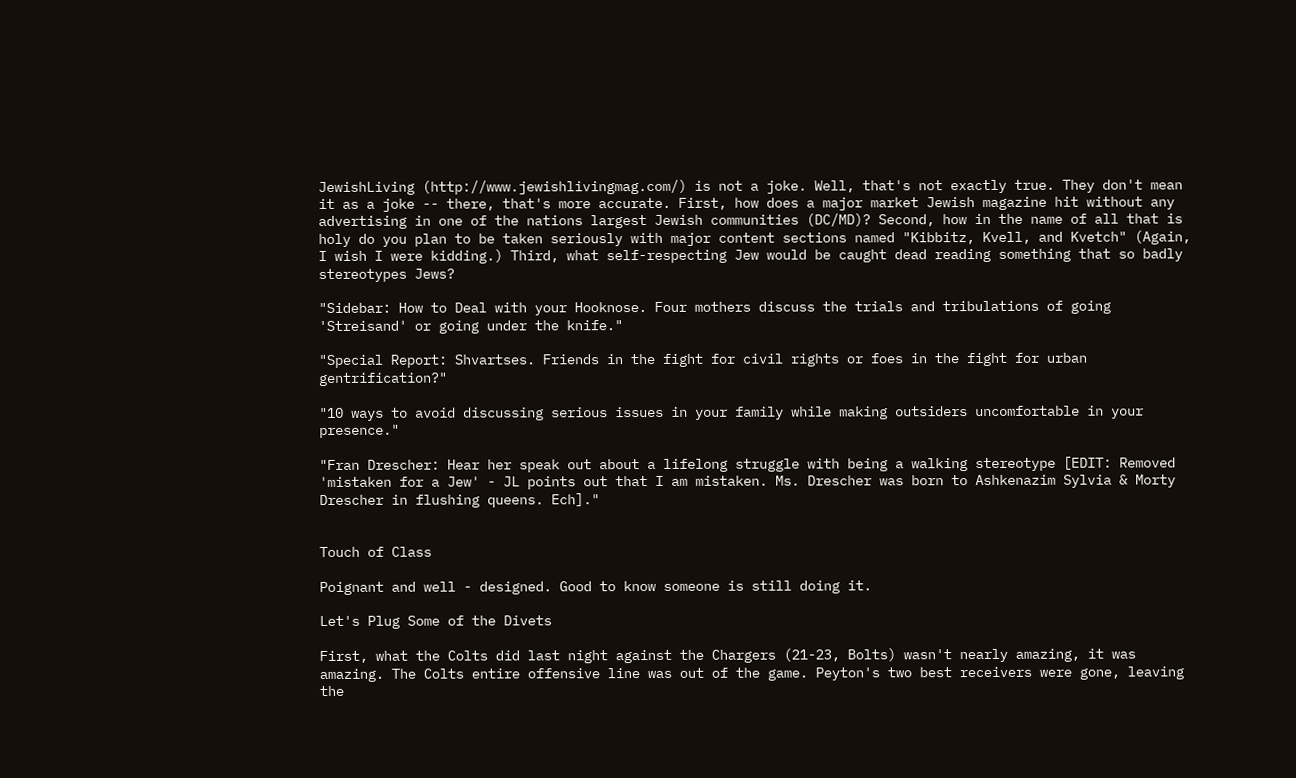JewishLiving (http://www.jewishlivingmag.com/) is not a joke. Well, that's not exactly true. They don't mean it as a joke -- there, that's more accurate. First, how does a major market Jewish magazine hit without any advertising in one of the nations largest Jewish communities (DC/MD)? Second, how in the name of all that is holy do you plan to be taken seriously with major content sections named "Kibbitz, Kvell, and Kvetch" (Again, I wish I were kidding.) Third, what self-respecting Jew would be caught dead reading something that so badly stereotypes Jews?

"Sidebar: How to Deal with your Hooknose. Four mothers discuss the trials and tribulations of going 'Streisand' or going under the knife."

"Special Report: Shvartses. Friends in the fight for civil rights or foes in the fight for urban gentrification?"

"10 ways to avoid discussing serious issues in your family while making outsiders uncomfortable in your presence."

"Fran Drescher: Hear her speak out about a lifelong struggle with being a walking stereotype [EDIT: Removed 'mistaken for a Jew' - JL points out that I am mistaken. Ms. Drescher was born to Ashkenazim Sylvia & Morty Drescher in flushing queens. Ech]."


Touch of Class

Poignant and well - designed. Good to know someone is still doing it.

Let's Plug Some of the Divets

First, what the Colts did last night against the Chargers (21-23, Bolts) wasn't nearly amazing, it was amazing. The Colts entire offensive line was out of the game. Peyton's two best receivers were gone, leaving the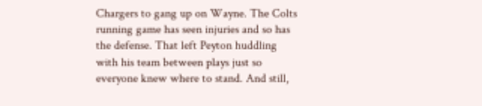Chargers to gang up on Wayne. The Colts running game has seen injuries and so has the defense. That left Peyton huddling with his team between plays just so everyone knew where to stand. And still,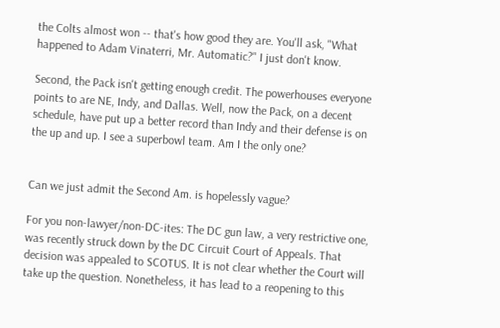the Colts almost won -- that's how good they are. You'll ask, "What happened to Adam Vinaterri, Mr. Automatic?" I just don't know.

Second, the Pack isn't getting enough credit. The powerhouses everyone points to are NE, Indy, and Dallas. Well, now the Pack, on a decent schedule, have put up a better record than Indy and their defense is on the up and up. I see a superbowl team. Am I the only one?


Can we just admit the Second Am. is hopelessly vague?

For you non-lawyer/non-DC-ites: The DC gun law, a very restrictive one, was recently struck down by the DC Circuit Court of Appeals. That decision was appealed to SCOTUS. It is not clear whether the Court will take up the question. Nonetheless, it has lead to a reopening to this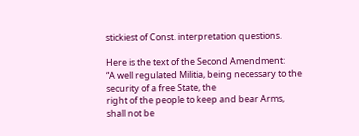stickiest of Const. interpretation questions.

Here is the text of the Second Amendment:
“A well regulated Militia, being necessary to the security of a free State, the
right of the people to keep and bear Arms, shall not be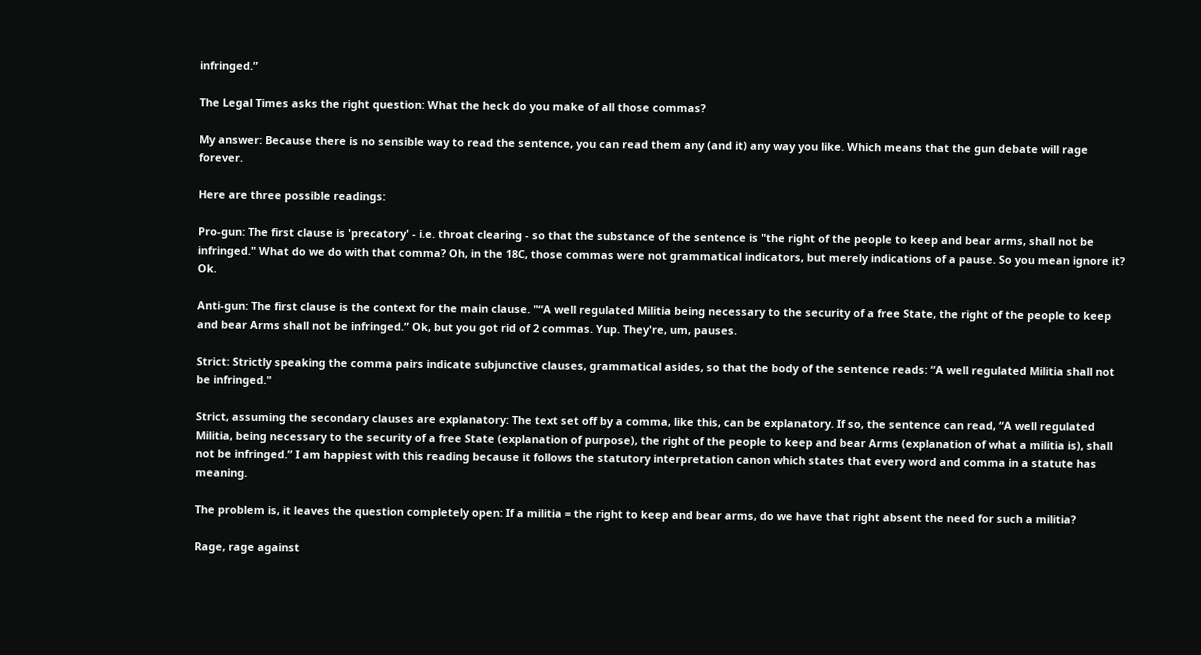infringed.”

The Legal Times asks the right question: What the heck do you make of all those commas?

My answer: Because there is no sensible way to read the sentence, you can read them any (and it) any way you like. Which means that the gun debate will rage forever.

Here are three possible readings:

Pro-gun: The first clause is 'precatory' - i.e. throat clearing - so that the substance of the sentence is "the right of the people to keep and bear arms, shall not be infringed." What do we do with that comma? Oh, in the 18C, those commas were not grammatical indicators, but merely indications of a pause. So you mean ignore it? Ok.

Anti-gun: The first clause is the context for the main clause. "“A well regulated Militia being necessary to the security of a free State, the right of the people to keep and bear Arms shall not be infringed.” Ok, but you got rid of 2 commas. Yup. They're, um, pauses.

Strict: Strictly speaking the comma pairs indicate subjunctive clauses, grammatical asides, so that the body of the sentence reads: “A well regulated Militia shall not be infringed."

Strict, assuming the secondary clauses are explanatory: The text set off by a comma, like this, can be explanatory. If so, the sentence can read, “A well regulated Militia, being necessary to the security of a free State (explanation of purpose), the right of the people to keep and bear Arms (explanation of what a militia is), shall not be infringed.” I am happiest with this reading because it follows the statutory interpretation canon which states that every word and comma in a statute has meaning.

The problem is, it leaves the question completely open: If a militia = the right to keep and bear arms, do we have that right absent the need for such a militia?

Rage, rage against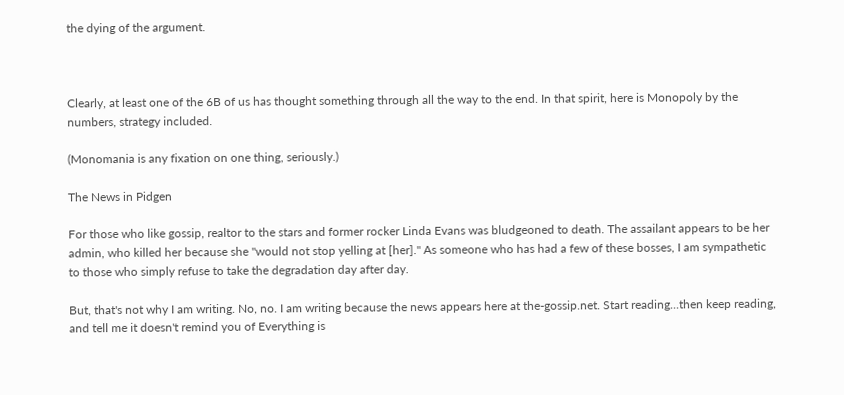the dying of the argument.



Clearly, at least one of the 6B of us has thought something through all the way to the end. In that spirit, here is Monopoly by the numbers, strategy included.

(Monomania is any fixation on one thing, seriously.)

The News in Pidgen

For those who like gossip, realtor to the stars and former rocker Linda Evans was bludgeoned to death. The assailant appears to be her admin, who killed her because she "would not stop yelling at [her]." As someone who has had a few of these bosses, I am sympathetic to those who simply refuse to take the degradation day after day.

But, that's not why I am writing. No, no. I am writing because the news appears here at the-gossip.net. Start reading...then keep reading, and tell me it doesn't remind you of Everything is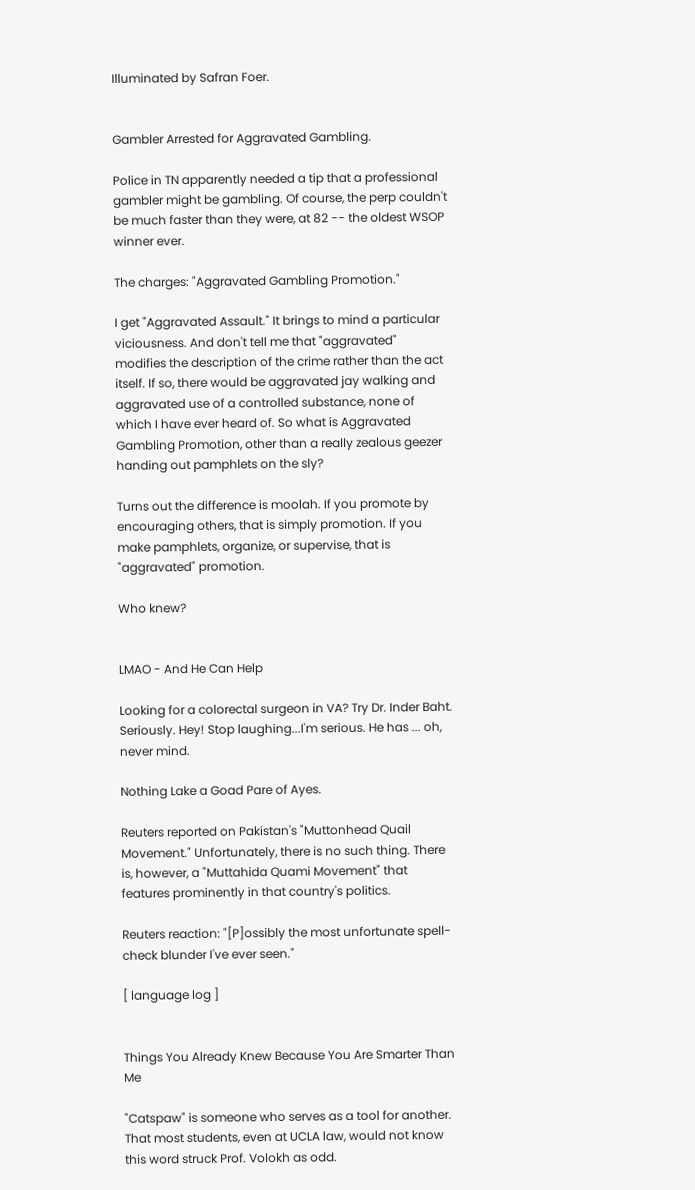Illuminated by Safran Foer.


Gambler Arrested for Aggravated Gambling.

Police in TN apparently needed a tip that a professional gambler might be gambling. Of course, the perp couldn't be much faster than they were, at 82 -- the oldest WSOP winner ever.

The charges: "Aggravated Gambling Promotion."

I get "Aggravated Assault." It brings to mind a particular viciousness. And don't tell me that "aggravated" modifies the description of the crime rather than the act itself. If so, there would be aggravated jay walking and aggravated use of a controlled substance, none of which I have ever heard of. So what is Aggravated Gambling Promotion, other than a really zealous geezer handing out pamphlets on the sly?

Turns out the difference is moolah. If you promote by encouraging others, that is simply promotion. If you make pamphlets, organize, or supervise, that is "aggravated" promotion.

Who knew?


LMAO - And He Can Help

Looking for a colorectal surgeon in VA? Try Dr. Inder Baht. Seriously. Hey! Stop laughing...I'm serious. He has ... oh, never mind.

Nothing Lake a Goad Pare of Ayes.

Reuters reported on Pakistan's "Muttonhead Quail Movement." Unfortunately, there is no such thing. There is, however, a "Muttahida Quami Movement" that features prominently in that country's politics.

Reuters reaction: "[P]ossibly the most unfortunate spell-check blunder I've ever seen."

[ language log ]


Things You Already Knew Because You Are Smarter Than Me

"Catspaw" is someone who serves as a tool for another. That most students, even at UCLA law, would not know this word struck Prof. Volokh as odd.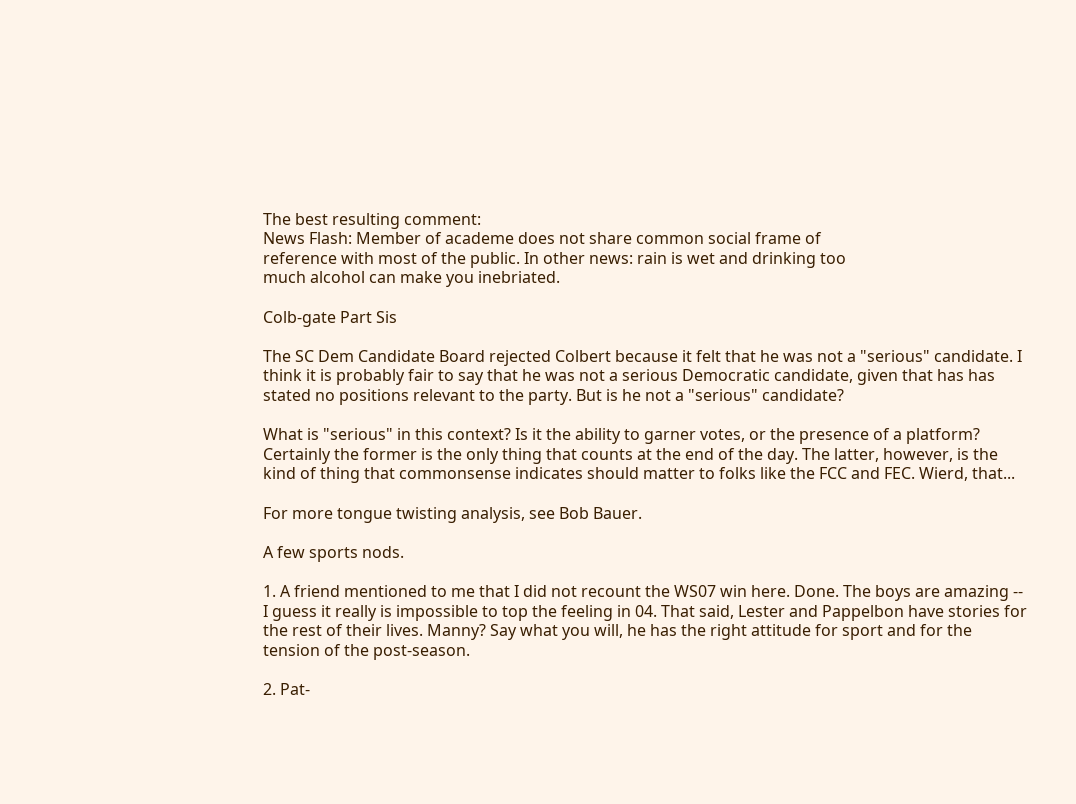The best resulting comment:
News Flash: Member of academe does not share common social frame of
reference with most of the public. In other news: rain is wet and drinking too
much alcohol can make you inebriated.

Colb-gate Part Sis

The SC Dem Candidate Board rejected Colbert because it felt that he was not a "serious" candidate. I think it is probably fair to say that he was not a serious Democratic candidate, given that has has stated no positions relevant to the party. But is he not a "serious" candidate?

What is "serious" in this context? Is it the ability to garner votes, or the presence of a platform? Certainly the former is the only thing that counts at the end of the day. The latter, however, is the kind of thing that commonsense indicates should matter to folks like the FCC and FEC. Wierd, that...

For more tongue twisting analysis, see Bob Bauer.

A few sports nods.

1. A friend mentioned to me that I did not recount the WS07 win here. Done. The boys are amazing -- I guess it really is impossible to top the feeling in 04. That said, Lester and Pappelbon have stories for the rest of their lives. Manny? Say what you will, he has the right attitude for sport and for the tension of the post-season.

2. Pat-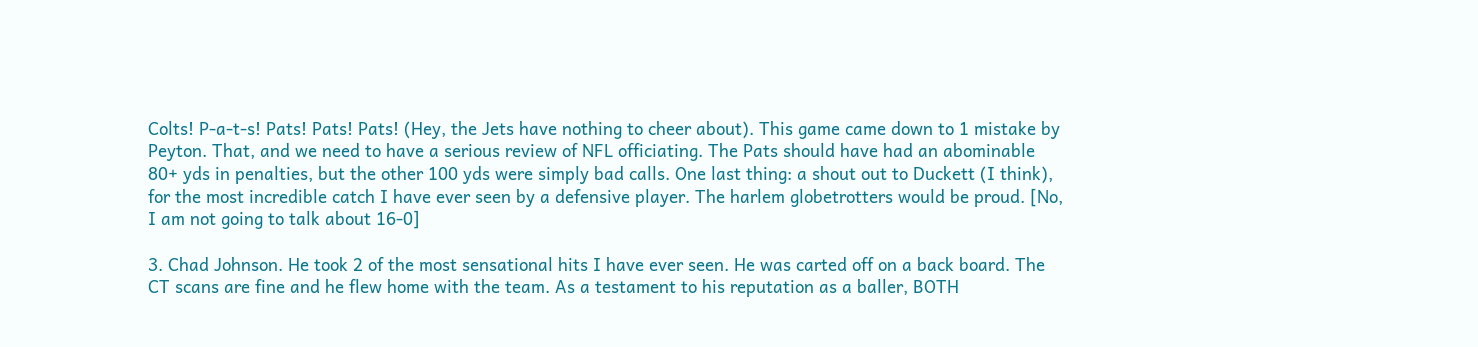Colts! P-a-t-s! Pats! Pats! Pats! (Hey, the Jets have nothing to cheer about). This game came down to 1 mistake by Peyton. That, and we need to have a serious review of NFL officiating. The Pats should have had an abominable 80+ yds in penalties, but the other 100 yds were simply bad calls. One last thing: a shout out to Duckett (I think), for the most incredible catch I have ever seen by a defensive player. The harlem globetrotters would be proud. [No, I am not going to talk about 16-0]

3. Chad Johnson. He took 2 of the most sensational hits I have ever seen. He was carted off on a back board. The CT scans are fine and he flew home with the team. As a testament to his reputation as a baller, BOTH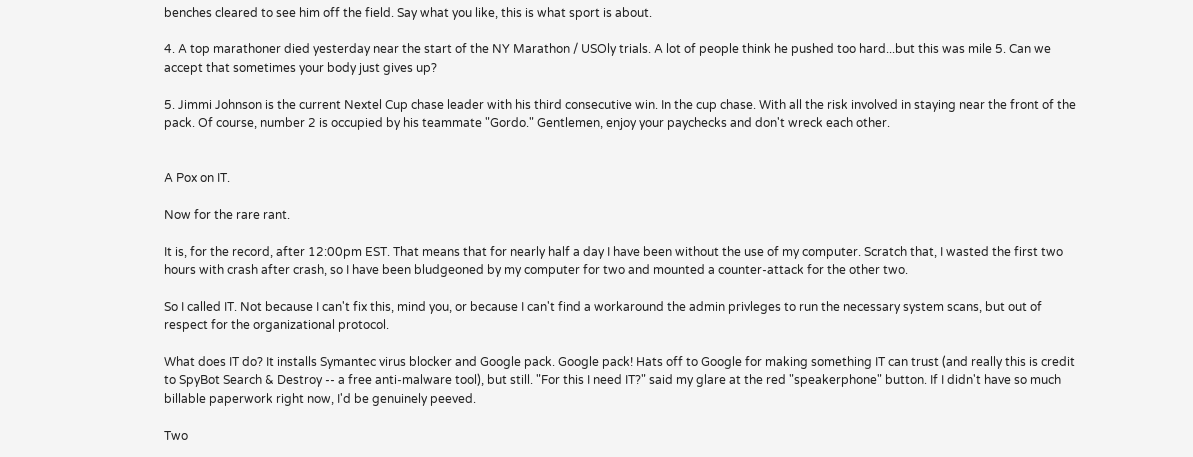benches cleared to see him off the field. Say what you like, this is what sport is about.

4. A top marathoner died yesterday near the start of the NY Marathon / USOly trials. A lot of people think he pushed too hard...but this was mile 5. Can we accept that sometimes your body just gives up?

5. Jimmi Johnson is the current Nextel Cup chase leader with his third consecutive win. In the cup chase. With all the risk involved in staying near the front of the pack. Of course, number 2 is occupied by his teammate "Gordo." Gentlemen, enjoy your paychecks and don't wreck each other.


A Pox on IT.

Now for the rare rant.

It is, for the record, after 12:00pm EST. That means that for nearly half a day I have been without the use of my computer. Scratch that, I wasted the first two hours with crash after crash, so I have been bludgeoned by my computer for two and mounted a counter-attack for the other two.

So I called IT. Not because I can't fix this, mind you, or because I can't find a workaround the admin privleges to run the necessary system scans, but out of respect for the organizational protocol.

What does IT do? It installs Symantec virus blocker and Google pack. Google pack! Hats off to Google for making something IT can trust (and really this is credit to SpyBot Search & Destroy -- a free anti-malware tool), but still. "For this I need IT?" said my glare at the red "speakerphone" button. If I didn't have so much billable paperwork right now, I'd be genuinely peeved.

Two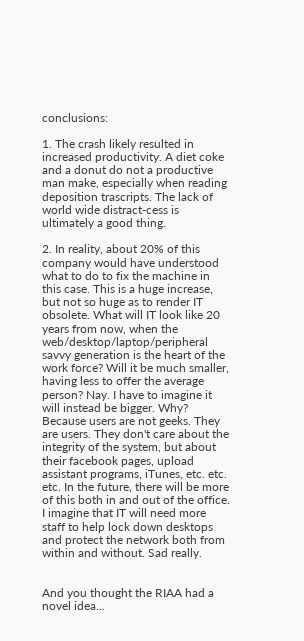conclusions:

1. The crash likely resulted in increased productivity. A diet coke and a donut do not a productive man make, especially when reading deposition trascripts. The lack of world wide distract-cess is ultimately a good thing.

2. In reality, about 20% of this company would have understood what to do to fix the machine in this case. This is a huge increase, but not so huge as to render IT obsolete. What will IT look like 20 years from now, when the web/desktop/laptop/peripheral savvy generation is the heart of the work force? Will it be much smaller, having less to offer the average person? Nay. I have to imagine it will instead be bigger. Why? Because users are not geeks. They are users. They don't care about the integrity of the system, but about their facebook pages, upload assistant programs, iTunes, etc. etc. etc. In the future, there will be more of this both in and out of the office. I imagine that IT will need more staff to help lock down desktops and protect the network both from within and without. Sad really.


And you thought the RIAA had a novel idea...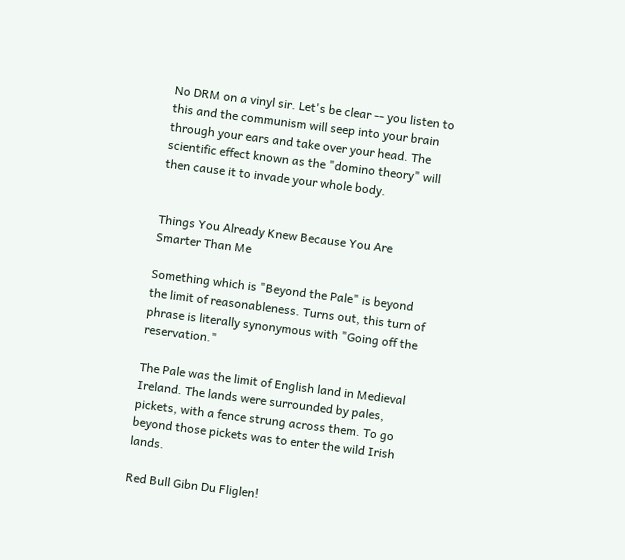No DRM on a vinyl sir. Let's be clear -- you listen to this and the communism will seep into your brain through your ears and take over your head. The scientific effect known as the "domino theory" will then cause it to invade your whole body.


Things You Already Knew Because You Are Smarter Than Me

Something which is "Beyond the Pale" is beyond the limit of reasonableness. Turns out, this turn of phrase is literally synonymous with "Going off the reservation."

The Pale was the limit of English land in Medieval Ireland. The lands were surrounded by pales, pickets, with a fence strung across them. To go beyond those pickets was to enter the wild Irish lands.

Red Bull Gibn Du Fliglen!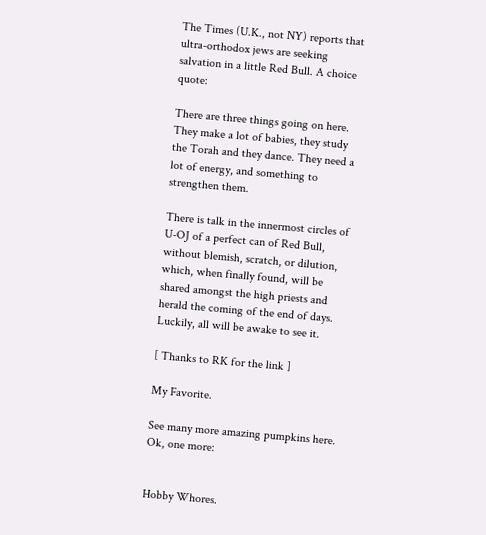The Times (U.K., not NY) reports that ultra-orthodox jews are seeking salvation in a little Red Bull. A choice quote:

There are three things going on here. They make a lot of babies, they study the Torah and they dance. They need a lot of energy, and something to strengthen them.

There is talk in the innermost circles of U-OJ of a perfect can of Red Bull, without blemish, scratch, or dilution, which, when finally found, will be shared amongst the high priests and herald the coming of the end of days. Luckily, all will be awake to see it.

[ Thanks to RK for the link ]

My Favorite.

See many more amazing pumpkins here. Ok, one more:


Hobby Whores.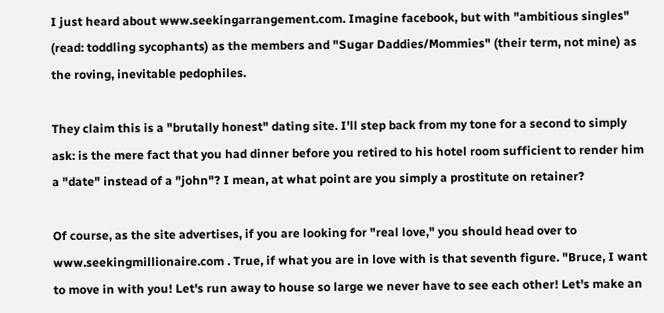I just heard about www.seekingarrangement.com. Imagine facebook, but with "ambitious singles" (read: toddling sycophants) as the members and "Sugar Daddies/Mommies" (their term, not mine) as the roving, inevitable pedophiles.

They claim this is a "brutally honest" dating site. I'll step back from my tone for a second to simply ask: is the mere fact that you had dinner before you retired to his hotel room sufficient to render him a "date" instead of a "john"? I mean, at what point are you simply a prostitute on retainer?

Of course, as the site advertises, if you are looking for "real love," you should head over to www.seekingmillionaire.com . True, if what you are in love with is that seventh figure. "Bruce, I want to move in with you! Let's run away to house so large we never have to see each other! Let's make an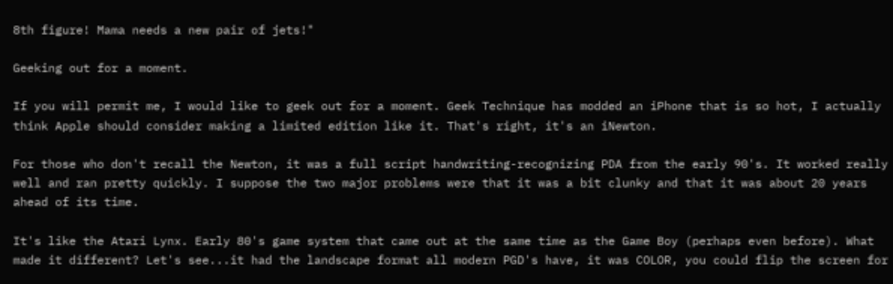8th figure! Mama needs a new pair of jets!"

Geeking out for a moment.

If you will permit me, I would like to geek out for a moment. Geek Technique has modded an iPhone that is so hot, I actually think Apple should consider making a limited edition like it. That's right, it's an iNewton.

For those who don't recall the Newton, it was a full script handwriting-recognizing PDA from the early 90's. It worked really well and ran pretty quickly. I suppose the two major problems were that it was a bit clunky and that it was about 20 years ahead of its time.

It's like the Atari Lynx. Early 80's game system that came out at the same time as the Game Boy (perhaps even before). What made it different? Let's see...it had the landscape format all modern PGD's have, it was COLOR, you could flip the screen for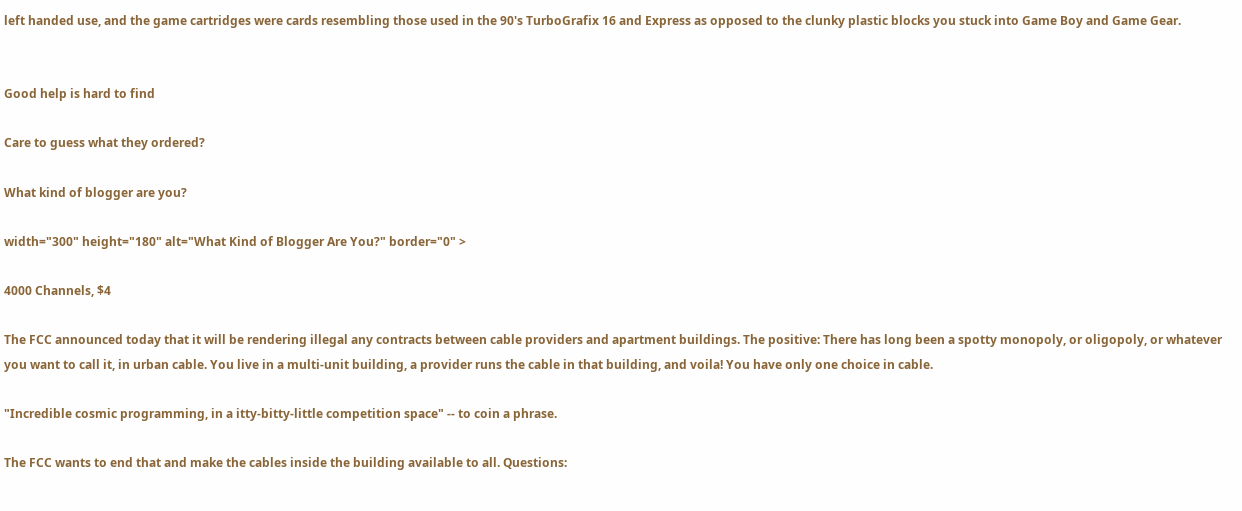left handed use, and the game cartridges were cards resembling those used in the 90's TurboGrafix 16 and Express as opposed to the clunky plastic blocks you stuck into Game Boy and Game Gear.


Good help is hard to find

Care to guess what they ordered?

What kind of blogger are you?

width="300" height="180" alt="What Kind of Blogger Are You?" border="0" >

4000 Channels, $4

The FCC announced today that it will be rendering illegal any contracts between cable providers and apartment buildings. The positive: There has long been a spotty monopoly, or oligopoly, or whatever you want to call it, in urban cable. You live in a multi-unit building, a provider runs the cable in that building, and voila! You have only one choice in cable.

"Incredible cosmic programming, in a itty-bitty-little competition space" -- to coin a phrase.

The FCC wants to end that and make the cables inside the building available to all. Questions: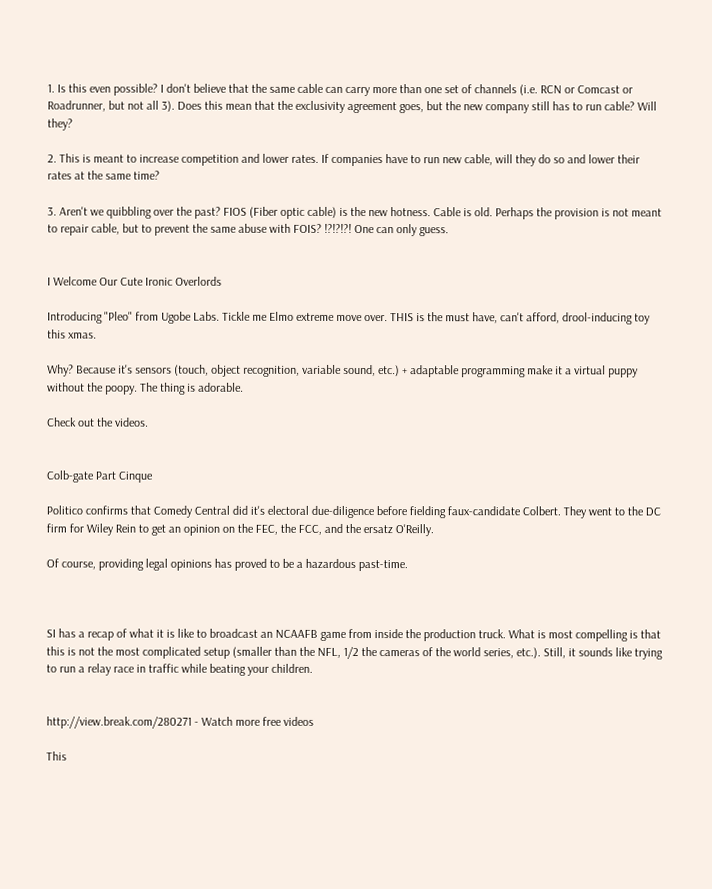1. Is this even possible? I don't believe that the same cable can carry more than one set of channels (i.e. RCN or Comcast or Roadrunner, but not all 3). Does this mean that the exclusivity agreement goes, but the new company still has to run cable? Will they?

2. This is meant to increase competition and lower rates. If companies have to run new cable, will they do so and lower their rates at the same time?

3. Aren't we quibbling over the past? FIOS (Fiber optic cable) is the new hotness. Cable is old. Perhaps the provision is not meant to repair cable, but to prevent the same abuse with FOIS? !?!?!?! One can only guess.


I Welcome Our Cute Ironic Overlords

Introducing "Pleo" from Ugobe Labs. Tickle me Elmo extreme move over. THIS is the must have, can't afford, drool-inducing toy this xmas.

Why? Because it's sensors (touch, object recognition, variable sound, etc.) + adaptable programming make it a virtual puppy without the poopy. The thing is adorable.

Check out the videos.


Colb-gate Part Cinque

Politico confirms that Comedy Central did it's electoral due-diligence before fielding faux-candidate Colbert. They went to the DC firm for Wiley Rein to get an opinion on the FEC, the FCC, and the ersatz O'Reilly.

Of course, providing legal opinions has proved to be a hazardous past-time.



SI has a recap of what it is like to broadcast an NCAAFB game from inside the production truck. What is most compelling is that this is not the most complicated setup (smaller than the NFL, 1/2 the cameras of the world series, etc.). Still, it sounds like trying to run a relay race in traffic while beating your children.


http://view.break.com/280271 - Watch more free videos

This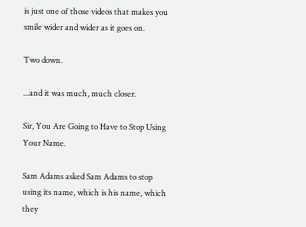is just one of those videos that makes you smile wider and wider as it goes on.

Two down.

...and it was much, much closer.

Sir, You Are Going to Have to Stop Using Your Name.

Sam Adams asked Sam Adams to stop using its name, which is his name, which they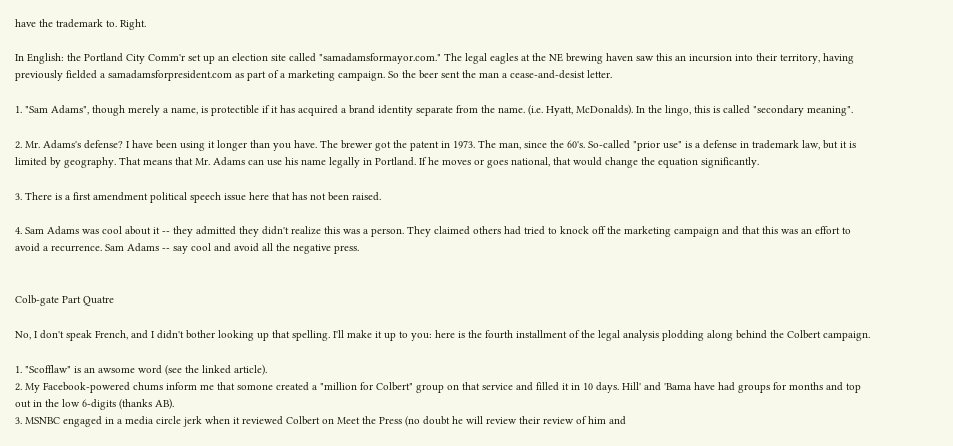have the trademark to. Right.

In English: the Portland City Comm'r set up an election site called "samadamsformayor.com." The legal eagles at the NE brewing haven saw this an incursion into their territory, having previously fielded a samadamsforpresident.com as part of a marketing campaign. So the beer sent the man a cease-and-desist letter.

1. "Sam Adams", though merely a name, is protectible if it has acquired a brand identity separate from the name. (i.e. Hyatt, McDonalds). In the lingo, this is called "secondary meaning".

2. Mr. Adams's defense? I have been using it longer than you have. The brewer got the patent in 1973. The man, since the 60's. So-called "prior use" is a defense in trademark law, but it is limited by geography. That means that Mr. Adams can use his name legally in Portland. If he moves or goes national, that would change the equation significantly.

3. There is a first amendment political speech issue here that has not been raised.

4. Sam Adams was cool about it -- they admitted they didn't realize this was a person. They claimed others had tried to knock off the marketing campaign and that this was an effort to avoid a recurrence. Sam Adams -- say cool and avoid all the negative press.


Colb-gate Part Quatre

No, I don't speak French, and I didn't bother looking up that spelling. I'll make it up to you: here is the fourth installment of the legal analysis plodding along behind the Colbert campaign.

1. "Scofflaw" is an awsome word (see the linked article).
2. My Facebook-powered chums inform me that somone created a "million for Colbert" group on that service and filled it in 10 days. Hill' and 'Bama have had groups for months and top out in the low 6-digits (thanks AB).
3. MSNBC engaged in a media circle jerk when it reviewed Colbert on Meet the Press (no doubt he will review their review of him and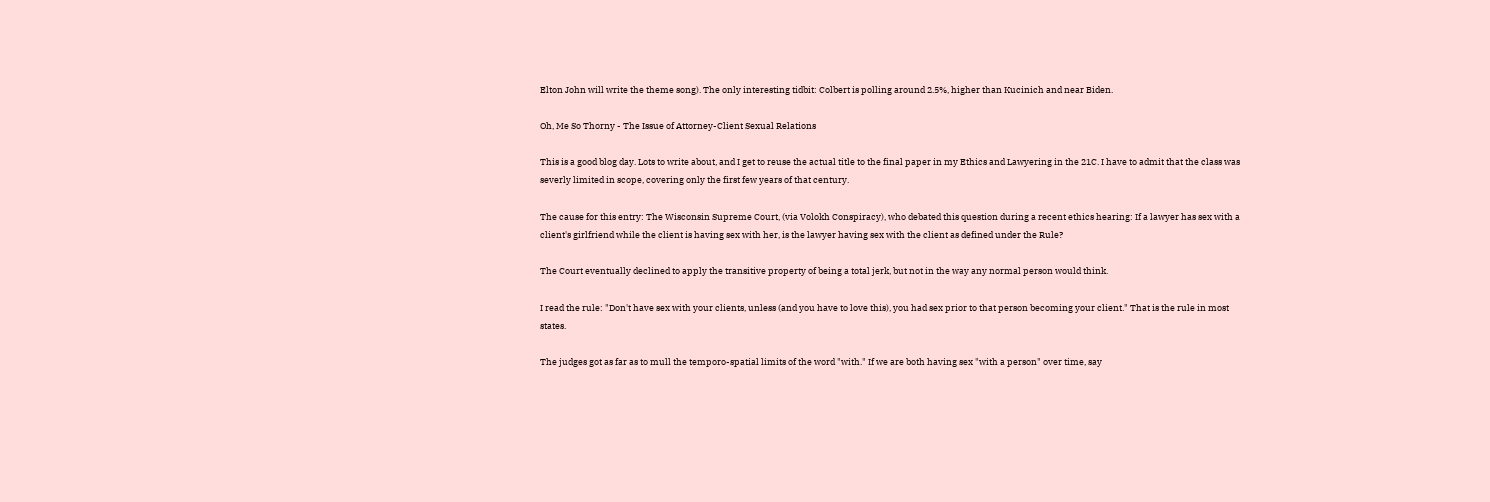Elton John will write the theme song). The only interesting tidbit: Colbert is polling around 2.5%, higher than Kucinich and near Biden.

Oh, Me So Thorny - The Issue of Attorney-Client Sexual Relations

This is a good blog day. Lots to write about, and I get to reuse the actual title to the final paper in my Ethics and Lawyering in the 21C. I have to admit that the class was severly limited in scope, covering only the first few years of that century.

The cause for this entry: The Wisconsin Supreme Court, (via Volokh Conspiracy), who debated this question during a recent ethics hearing: If a lawyer has sex with a client's girlfriend while the client is having sex with her, is the lawyer having sex with the client as defined under the Rule?

The Court eventually declined to apply the transitive property of being a total jerk, but not in the way any normal person would think.

I read the rule: "Don't have sex with your clients, unless (and you have to love this), you had sex prior to that person becoming your client." That is the rule in most states.

The judges got as far as to mull the temporo-spatial limits of the word "with." If we are both having sex "with a person" over time, say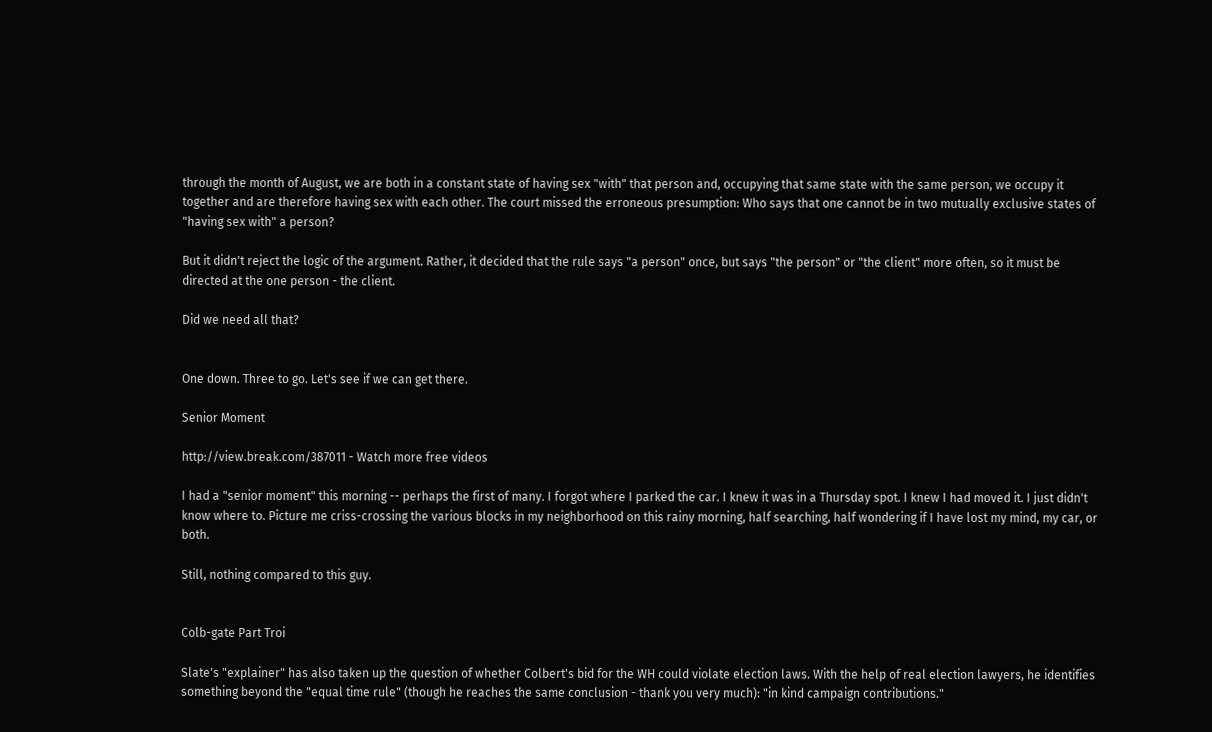through the month of August, we are both in a constant state of having sex "with" that person and, occupying that same state with the same person, we occupy it together and are therefore having sex with each other. The court missed the erroneous presumption: Who says that one cannot be in two mutually exclusive states of "having sex with" a person?

But it didn't reject the logic of the argument. Rather, it decided that the rule says "a person" once, but says "the person" or "the client" more often, so it must be directed at the one person - the client.

Did we need all that?


One down. Three to go. Let's see if we can get there.

Senior Moment

http://view.break.com/387011 - Watch more free videos

I had a "senior moment" this morning -- perhaps the first of many. I forgot where I parked the car. I knew it was in a Thursday spot. I knew I had moved it. I just didn't know where to. Picture me criss-crossing the various blocks in my neighborhood on this rainy morning, half searching, half wondering if I have lost my mind, my car, or both.

Still, nothing compared to this guy.


Colb-gate Part Troi

Slate's "explainer" has also taken up the question of whether Colbert's bid for the WH could violate election laws. With the help of real election lawyers, he identifies something beyond the "equal time rule" (though he reaches the same conclusion - thank you very much): "in kind campaign contributions."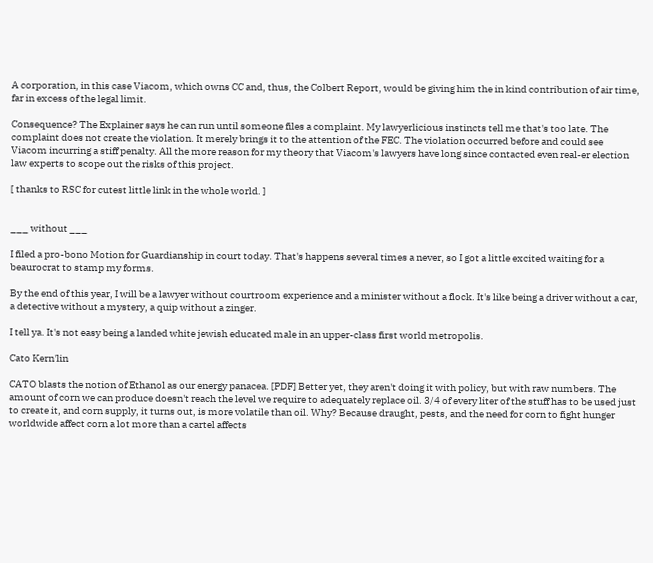A corporation, in this case Viacom, which owns CC and, thus, the Colbert Report, would be giving him the in kind contribution of air time, far in excess of the legal limit.

Consequence? The Explainer says he can run until someone files a complaint. My lawyerlicious instincts tell me that's too late. The complaint does not create the violation. It merely brings it to the attention of the FEC. The violation occurred before and could see Viacom incurring a stiff penalty. All the more reason for my theory that Viacom's lawyers have long since contacted even real-er election law experts to scope out the risks of this project.

[ thanks to RSC for cutest little link in the whole world. ]


___ without ___

I filed a pro-bono Motion for Guardianship in court today. That's happens several times a never, so I got a little excited waiting for a beaurocrat to stamp my forms.

By the end of this year, I will be a lawyer without courtroom experience and a minister without a flock. It's like being a driver without a car, a detective without a mystery, a quip without a zinger.

I tell ya. It's not easy being a landed white jewish educated male in an upper-class first world metropolis.

Cato Kern'lin

CATO blasts the notion of Ethanol as our energy panacea. [PDF] Better yet, they aren't doing it with policy, but with raw numbers. The amount of corn we can produce doesn't reach the level we require to adequately replace oil. 3/4 of every liter of the stuff has to be used just to create it, and corn supply, it turns out, is more volatile than oil. Why? Because draught, pests, and the need for corn to fight hunger worldwide affect corn a lot more than a cartel affects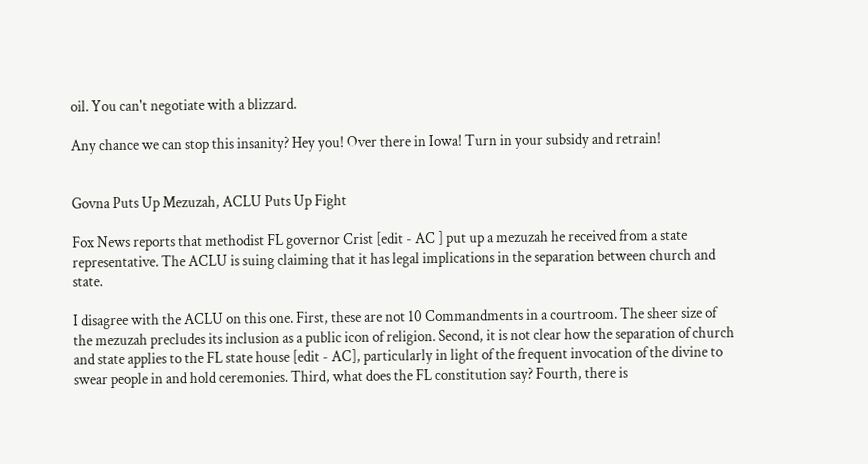oil. You can't negotiate with a blizzard.

Any chance we can stop this insanity? Hey you! Over there in Iowa! Turn in your subsidy and retrain!


Govna Puts Up Mezuzah, ACLU Puts Up Fight

Fox News reports that methodist FL governor Crist [edit - AC ] put up a mezuzah he received from a state representative. The ACLU is suing claiming that it has legal implications in the separation between church and state.

I disagree with the ACLU on this one. First, these are not 10 Commandments in a courtroom. The sheer size of the mezuzah precludes its inclusion as a public icon of religion. Second, it is not clear how the separation of church and state applies to the FL state house [edit - AC], particularly in light of the frequent invocation of the divine to swear people in and hold ceremonies. Third, what does the FL constitution say? Fourth, there is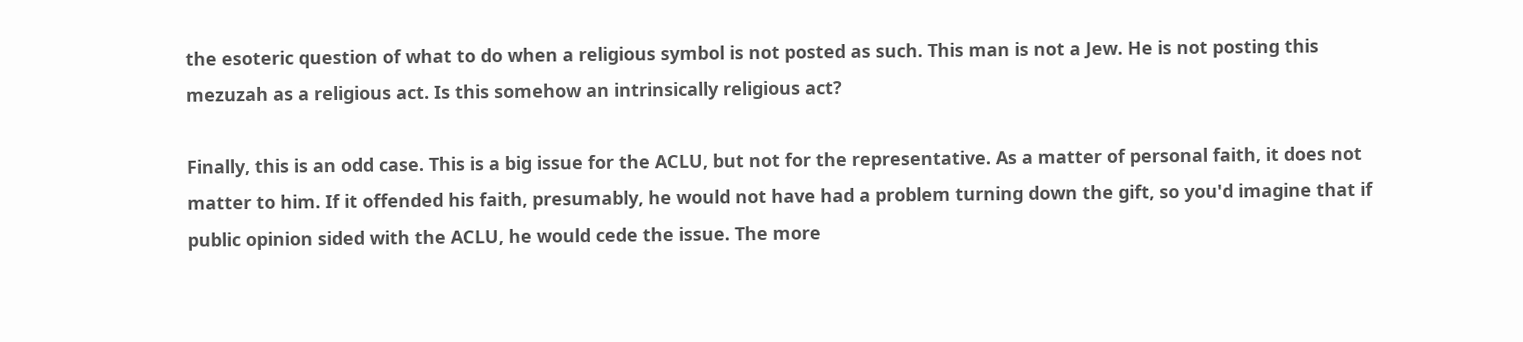the esoteric question of what to do when a religious symbol is not posted as such. This man is not a Jew. He is not posting this mezuzah as a religious act. Is this somehow an intrinsically religious act?

Finally, this is an odd case. This is a big issue for the ACLU, but not for the representative. As a matter of personal faith, it does not matter to him. If it offended his faith, presumably, he would not have had a problem turning down the gift, so you'd imagine that if public opinion sided with the ACLU, he would cede the issue. The more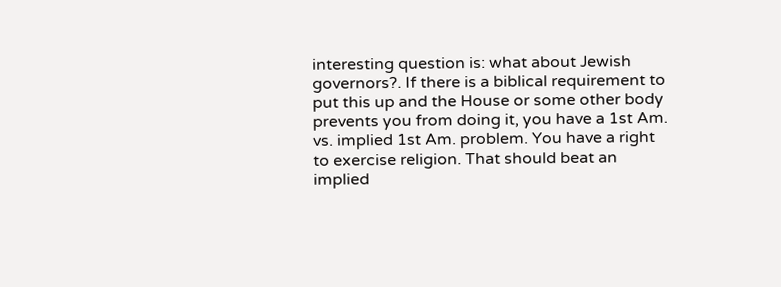interesting question is: what about Jewish governors?. If there is a biblical requirement to put this up and the House or some other body prevents you from doing it, you have a 1st Am. vs. implied 1st Am. problem. You have a right to exercise religion. That should beat an implied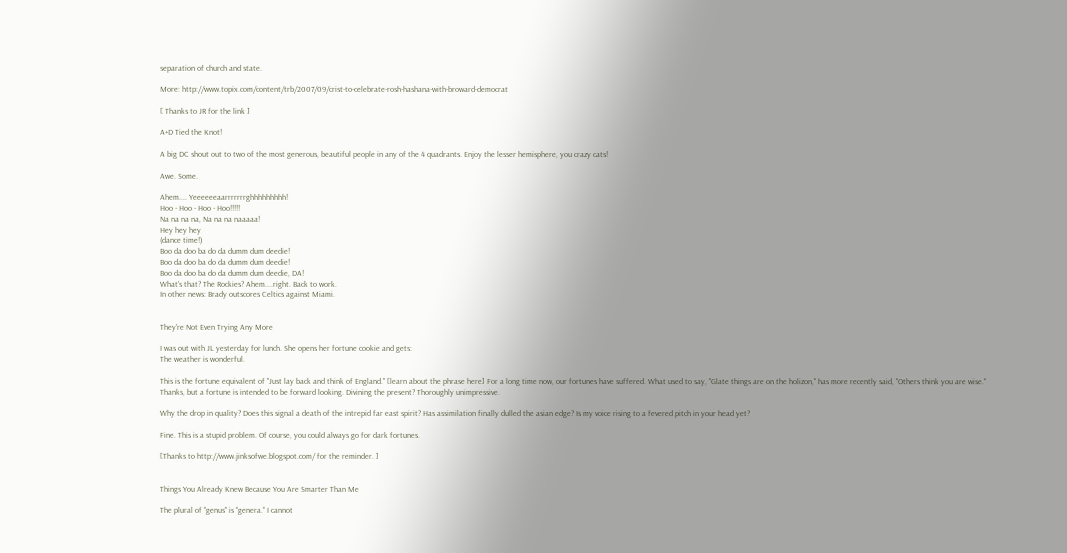separation of church and state.

More: http://www.topix.com/content/trb/2007/09/crist-to-celebrate-rosh-hashana-with-broward-democrat

[ Thanks to JR for the link ]

A+D Tied the Knot!

A big DC shout out to two of the most generous, beautiful people in any of the 4 quadrants. Enjoy the lesser hemisphere, you crazy cats!

Awe. Some.

Ahem.... Yeeeeeeaarrrrrrrghhhhhhhhh!
Hoo - Hoo - Hoo - Hoo!!!!!
Na na na na, Na na na naaaaa!
Hey hey hey
(dance time!)
Boo da doo ba do da dumm dum deedie!
Boo da doo ba do da dumm dum deedie!
Boo da doo ba do da dumm dum deedie, DA!
What's that? The Rockies? Ahem....right. Back to work.
In other news: Brady outscores Celtics against Miami.


They're Not Even Trying Any More

I was out with JL yesterday for lunch. She opens her fortune cookie and gets:
The weather is wonderful.

This is the fortune equivalent of "Just lay back and think of England." [learn about the phrase here] For a long time now, our fortunes have suffered. What used to say, "Glate things are on the holizon," has more recently said, "Others think you are wise." Thanks, but a fortune is intended to be forward looking. Divining the present? Thoroughly unimpressive.

Why the drop in quality? Does this signal a death of the intrepid far east spirit? Has assimilation finally dulled the asian edge? Is my voice rising to a fevered pitch in your head yet?

Fine. This is a stupid problem. Of course, you could always go for dark fortunes.

[Thanks to http://www.jinksofwe.blogspot.com/ for the reminder. ]


Things You Already Knew Because You Are Smarter Than Me

The plural of "genus" is "genera." I cannot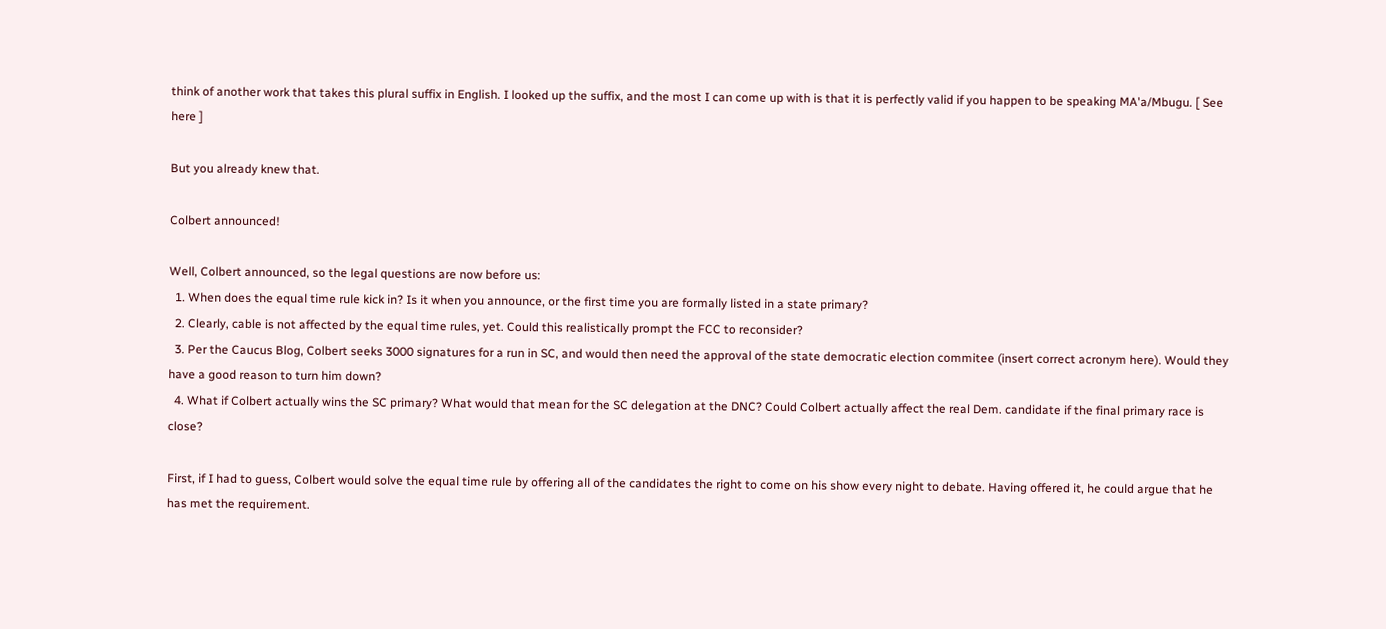think of another work that takes this plural suffix in English. I looked up the suffix, and the most I can come up with is that it is perfectly valid if you happen to be speaking MA'a/Mbugu. [ See here ]

But you already knew that.

Colbert announced!

Well, Colbert announced, so the legal questions are now before us:
  1. When does the equal time rule kick in? Is it when you announce, or the first time you are formally listed in a state primary?
  2. Clearly, cable is not affected by the equal time rules, yet. Could this realistically prompt the FCC to reconsider?
  3. Per the Caucus Blog, Colbert seeks 3000 signatures for a run in SC, and would then need the approval of the state democratic election commitee (insert correct acronym here). Would they have a good reason to turn him down?
  4. What if Colbert actually wins the SC primary? What would that mean for the SC delegation at the DNC? Could Colbert actually affect the real Dem. candidate if the final primary race is close?

First, if I had to guess, Colbert would solve the equal time rule by offering all of the candidates the right to come on his show every night to debate. Having offered it, he could argue that he has met the requirement.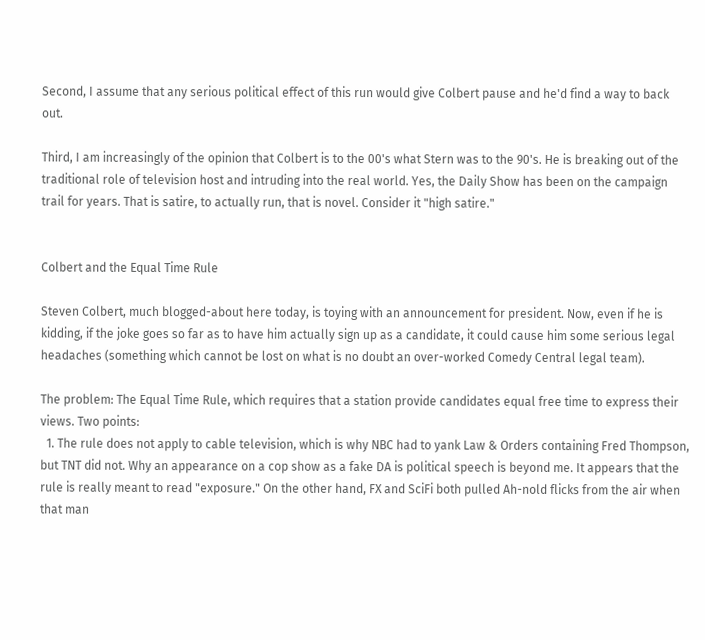Second, I assume that any serious political effect of this run would give Colbert pause and he'd find a way to back out.

Third, I am increasingly of the opinion that Colbert is to the 00's what Stern was to the 90's. He is breaking out of the traditional role of television host and intruding into the real world. Yes, the Daily Show has been on the campaign trail for years. That is satire, to actually run, that is novel. Consider it "high satire."


Colbert and the Equal Time Rule

Steven Colbert, much blogged-about here today, is toying with an announcement for president. Now, even if he is kidding, if the joke goes so far as to have him actually sign up as a candidate, it could cause him some serious legal headaches (something which cannot be lost on what is no doubt an over-worked Comedy Central legal team).

The problem: The Equal Time Rule, which requires that a station provide candidates equal free time to express their views. Two points:
  1. The rule does not apply to cable television, which is why NBC had to yank Law & Orders containing Fred Thompson, but TNT did not. Why an appearance on a cop show as a fake DA is political speech is beyond me. It appears that the rule is really meant to read "exposure." On the other hand, FX and SciFi both pulled Ah-nold flicks from the air when that man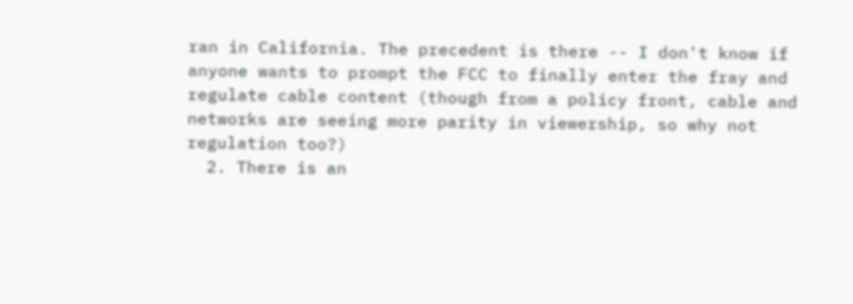ran in California. The precedent is there -- I don't know if anyone wants to prompt the FCC to finally enter the fray and regulate cable content (though from a policy front, cable and networks are seeing more parity in viewership, so why not regulation too?)
  2. There is an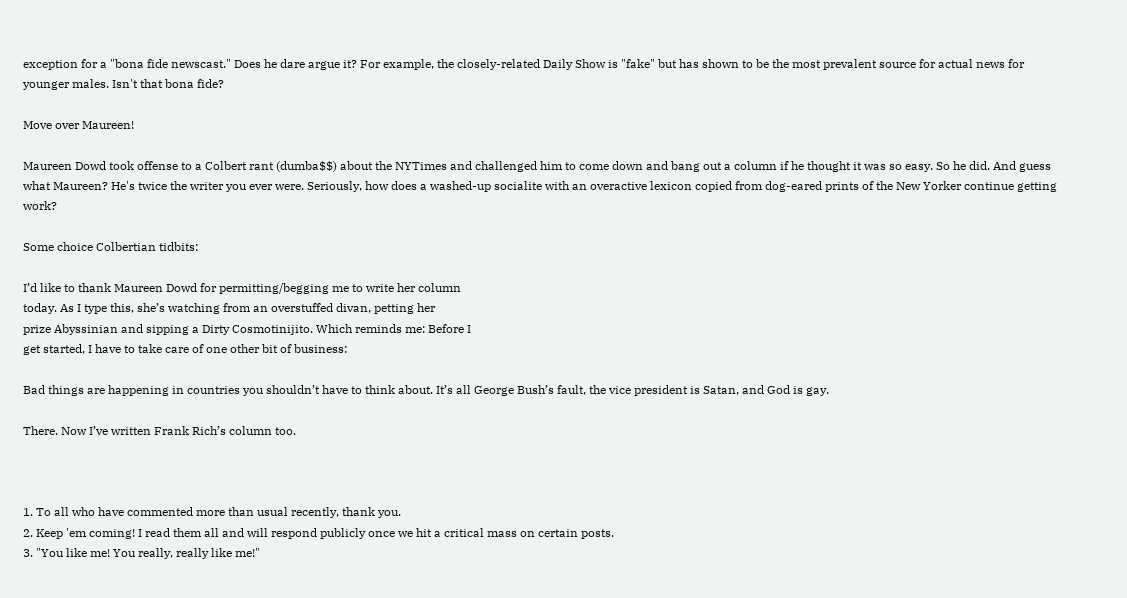exception for a "bona fide newscast." Does he dare argue it? For example, the closely-related Daily Show is "fake" but has shown to be the most prevalent source for actual news for younger males. Isn't that bona fide?

Move over Maureen!

Maureen Dowd took offense to a Colbert rant (dumba$$) about the NYTimes and challenged him to come down and bang out a column if he thought it was so easy. So he did. And guess what Maureen? He's twice the writer you ever were. Seriously, how does a washed-up socialite with an overactive lexicon copied from dog-eared prints of the New Yorker continue getting work?

Some choice Colbertian tidbits:

I’d like to thank Maureen Dowd for permitting/begging me to write her column
today. As I type this, she’s watching from an overstuffed divan, petting her
prize Abyssinian and sipping a Dirty Cosmotinijito. Which reminds me: Before I
get started, I have to take care of one other bit of business:

Bad things are happening in countries you shouldn’t have to think about. It’s all George Bush’s fault, the vice president is Satan, and God is gay.

There. Now I’ve written Frank Rich’s column too.



1. To all who have commented more than usual recently, thank you.
2. Keep 'em coming! I read them all and will respond publicly once we hit a critical mass on certain posts.
3. "You like me! You really, really like me!"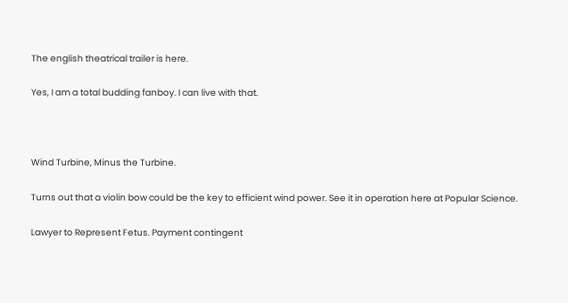The english theatrical trailer is here.

Yes, I am a total budding fanboy. I can live with that.



Wind Turbine, Minus the Turbine.

Turns out that a violin bow could be the key to efficient wind power. See it in operation here at Popular Science.

Lawyer to Represent Fetus. Payment contingent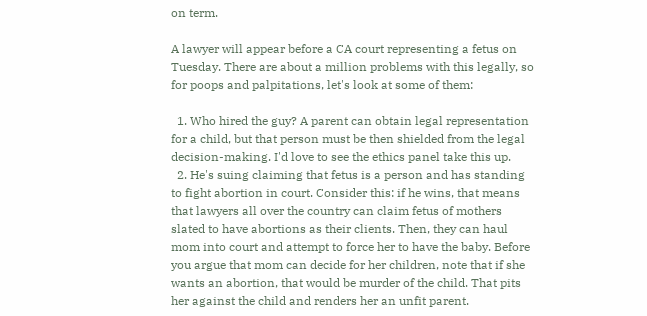on term.

A lawyer will appear before a CA court representing a fetus on Tuesday. There are about a million problems with this legally, so for poops and palpitations, let's look at some of them:

  1. Who hired the guy? A parent can obtain legal representation for a child, but that person must be then shielded from the legal decision-making. I'd love to see the ethics panel take this up.
  2. He's suing claiming that fetus is a person and has standing to fight abortion in court. Consider this: if he wins, that means that lawyers all over the country can claim fetus of mothers slated to have abortions as their clients. Then, they can haul mom into court and attempt to force her to have the baby. Before you argue that mom can decide for her children, note that if she wants an abortion, that would be murder of the child. That pits her against the child and renders her an unfit parent.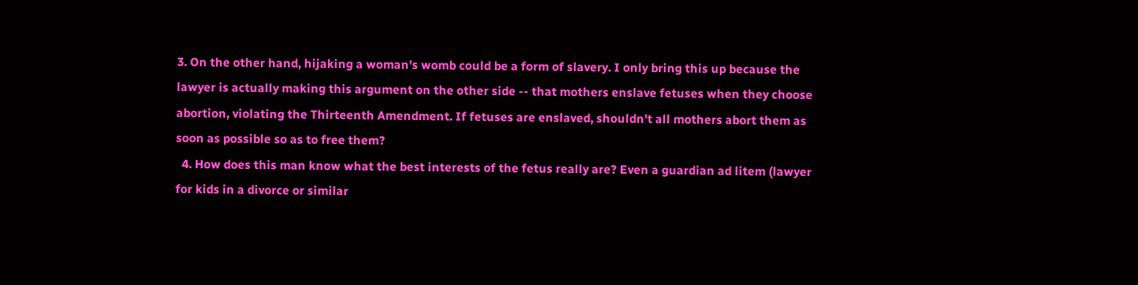3. On the other hand, hijaking a woman's womb could be a form of slavery. I only bring this up because the lawyer is actually making this argument on the other side -- that mothers enslave fetuses when they choose abortion, violating the Thirteenth Amendment. If fetuses are enslaved, shouldn't all mothers abort them as soon as possible so as to free them?
  4. How does this man know what the best interests of the fetus really are? Even a guardian ad litem (lawyer for kids in a divorce or similar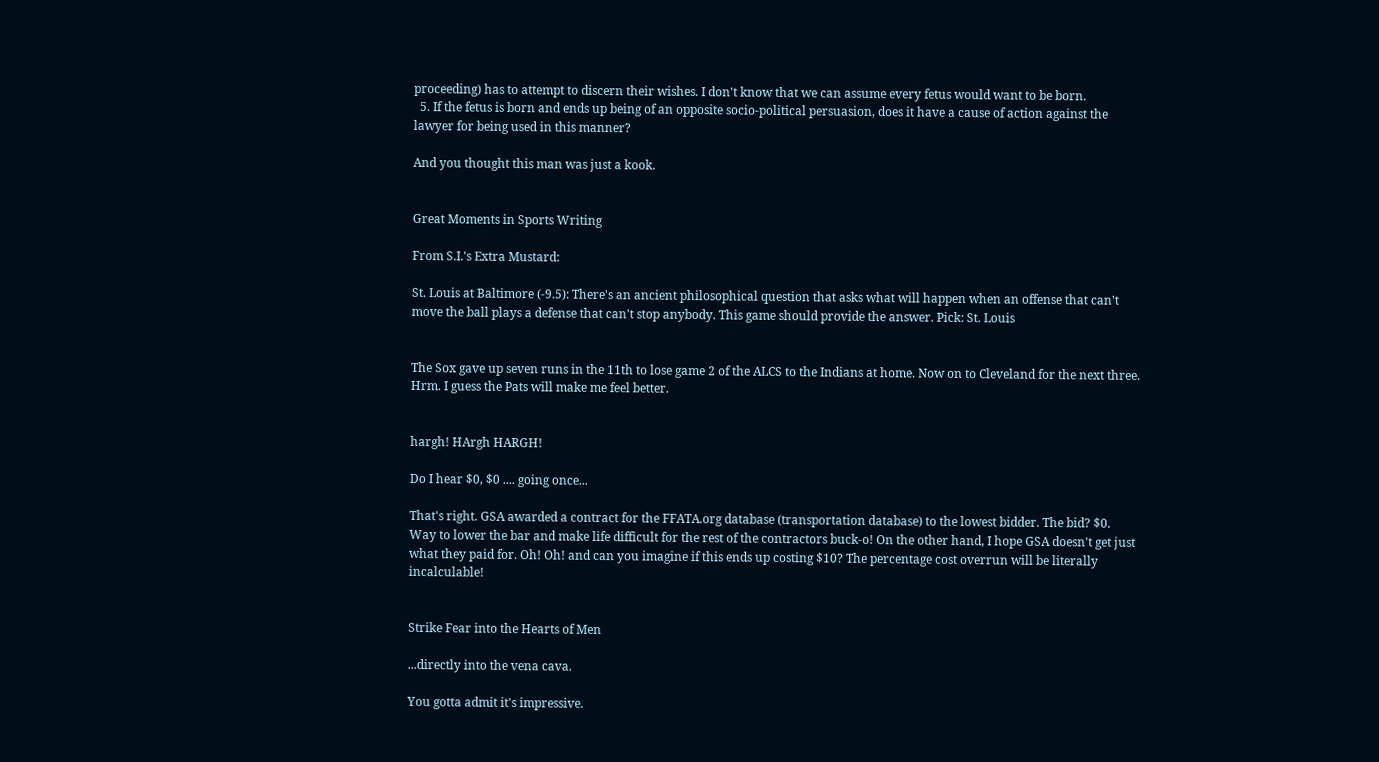proceeding) has to attempt to discern their wishes. I don't know that we can assume every fetus would want to be born.
  5. If the fetus is born and ends up being of an opposite socio-political persuasion, does it have a cause of action against the lawyer for being used in this manner?

And you thought this man was just a kook.


Great Moments in Sports Writing

From S.I.'s Extra Mustard:

St. Louis at Baltimore (-9.5): There's an ancient philosophical question that asks what will happen when an offense that can't move the ball plays a defense that can't stop anybody. This game should provide the answer. Pick: St. Louis


The Sox gave up seven runs in the 11th to lose game 2 of the ALCS to the Indians at home. Now on to Cleveland for the next three. Hrm. I guess the Pats will make me feel better.


hargh! HArgh HARGH!

Do I hear $0, $0 .... going once...

That's right. GSA awarded a contract for the FFATA.org database (transportation database) to the lowest bidder. The bid? $0.
Way to lower the bar and make life difficult for the rest of the contractors buck-o! On the other hand, I hope GSA doesn't get just what they paid for. Oh! Oh! and can you imagine if this ends up costing $10? The percentage cost overrun will be literally incalculable!


Strike Fear into the Hearts of Men

...directly into the vena cava.

You gotta admit it's impressive.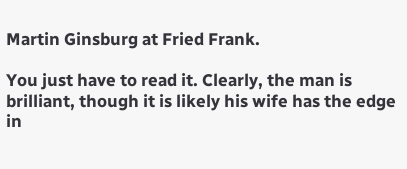Martin Ginsburg at Fried Frank.

You just have to read it. Clearly, the man is brilliant, though it is likely his wife has the edge in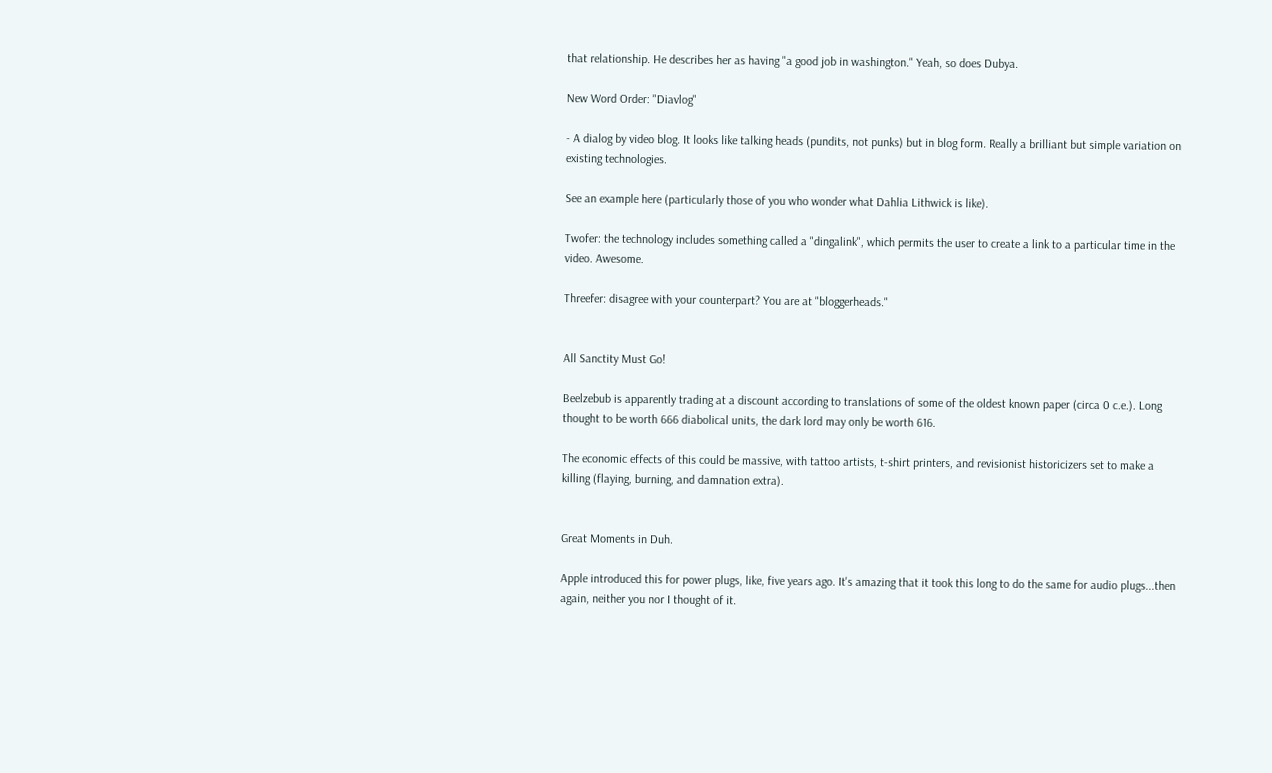that relationship. He describes her as having "a good job in washington." Yeah, so does Dubya.

New Word Order: "Diavlog"

- A dialog by video blog. It looks like talking heads (pundits, not punks) but in blog form. Really a brilliant but simple variation on existing technologies.

See an example here (particularly those of you who wonder what Dahlia Lithwick is like).

Twofer: the technology includes something called a "dingalink", which permits the user to create a link to a particular time in the video. Awesome.

Threefer: disagree with your counterpart? You are at "bloggerheads."


All Sanctity Must Go!

Beelzebub is apparently trading at a discount according to translations of some of the oldest known paper (circa 0 c.e.). Long thought to be worth 666 diabolical units, the dark lord may only be worth 616.

The economic effects of this could be massive, with tattoo artists, t-shirt printers, and revisionist historicizers set to make a killing (flaying, burning, and damnation extra).


Great Moments in Duh.

Apple introduced this for power plugs, like, five years ago. It's amazing that it took this long to do the same for audio plugs...then again, neither you nor I thought of it.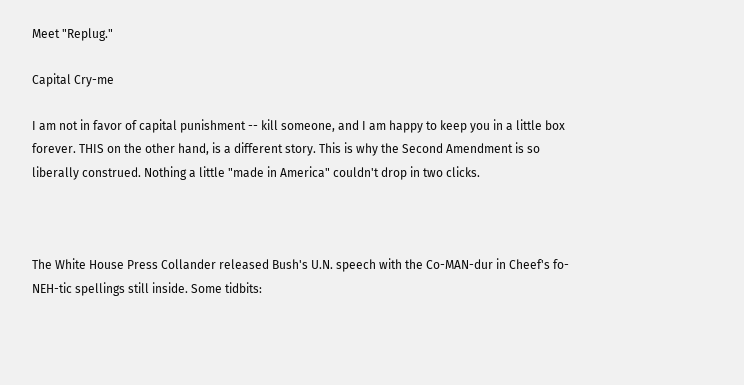Meet "Replug."

Capital Cry-me

I am not in favor of capital punishment -- kill someone, and I am happy to keep you in a little box forever. THIS on the other hand, is a different story. This is why the Second Amendment is so liberally construed. Nothing a little "made in America" couldn't drop in two clicks.



The White House Press Collander released Bush's U.N. speech with the Co-MAN-dur in Cheef's fo-NEH-tic spellings still inside. Some tidbits: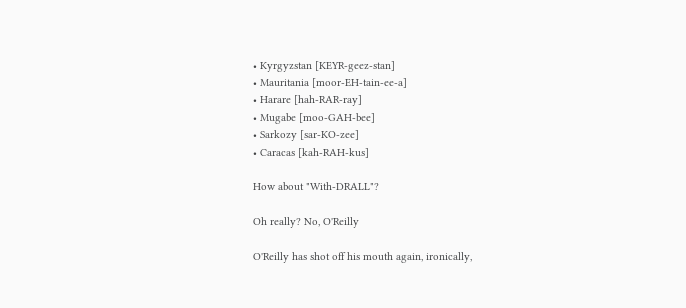• Kyrgyzstan [KEYR-geez-stan]
• Mauritania [moor-EH-tain-ee-a]
• Harare [hah-RAR-ray]
• Mugabe [moo-GAH-bee]
• Sarkozy [sar-KO-zee]
• Caracas [kah-RAH-kus]

How about "With-DRALL"?

Oh really? No, O'Reilly

O'Reilly has shot off his mouth again, ironically,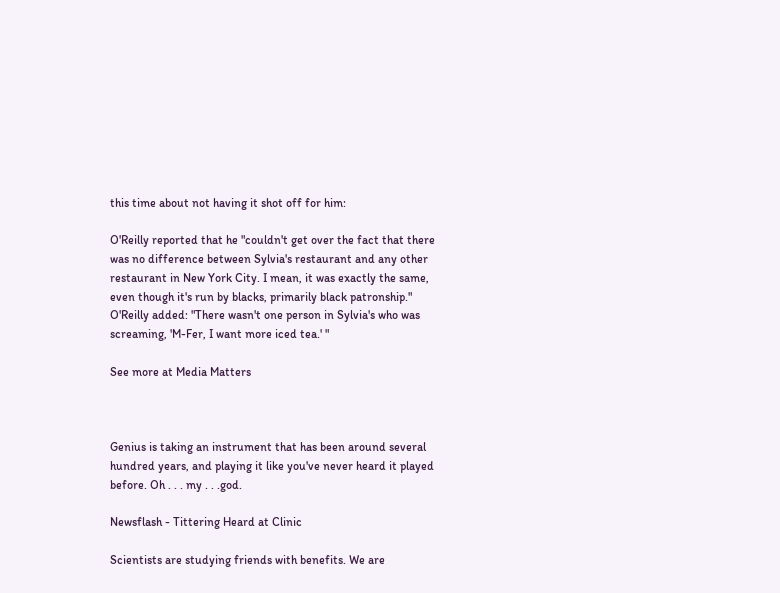this time about not having it shot off for him:

O'Reilly reported that he "couldn't get over the fact that there was no difference between Sylvia's restaurant and any other restaurant in New York City. I mean, it was exactly the same, even though it's run by blacks, primarily black patronship." O'Reilly added: "There wasn't one person in Sylvia's who was screaming, 'M-Fer, I want more iced tea.' "

See more at Media Matters



Genius is taking an instrument that has been around several hundred years, and playing it like you've never heard it played before. Oh . . . my . . .god.

Newsflash - Tittering Heard at Clinic

Scientists are studying friends with benefits. We are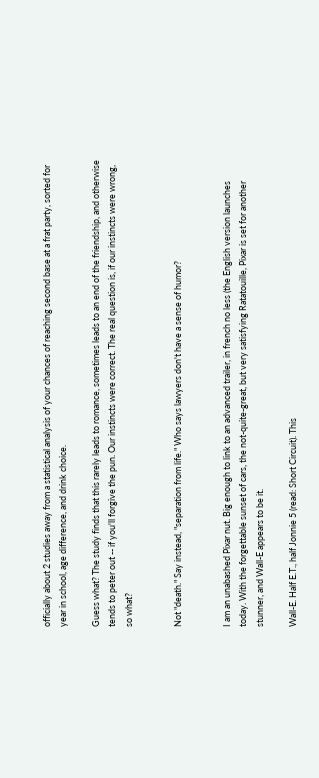officially about 2 studies away from a statistical analysis of your chances of reaching second base at a frat party, sorted for year in school, age difference, and drink choice.

Guess what? The study finds that this rarely leads to romance, sometimes leads to an end of the friendship, and otherwise tends to peter out -- if you'll forgive the pun. Our instincts were correct. The real question is, if our instincts were wrong, so what?


Not "death." Say instead, "separation from life." Who says lawyers don't have a sense of humor?


I am an unabashed Pixar nut. Big enough to link to an advanced trailer, in french no less (the English version launches today. With the forgettable sunset of cars, the not-quite-great, but very satisfying Ratatouille, Pixar is set for another stunner, and Wall-E appears to be it.

Wall-E. Half E.T., half Jonnie 5 (read: Short Circuit). This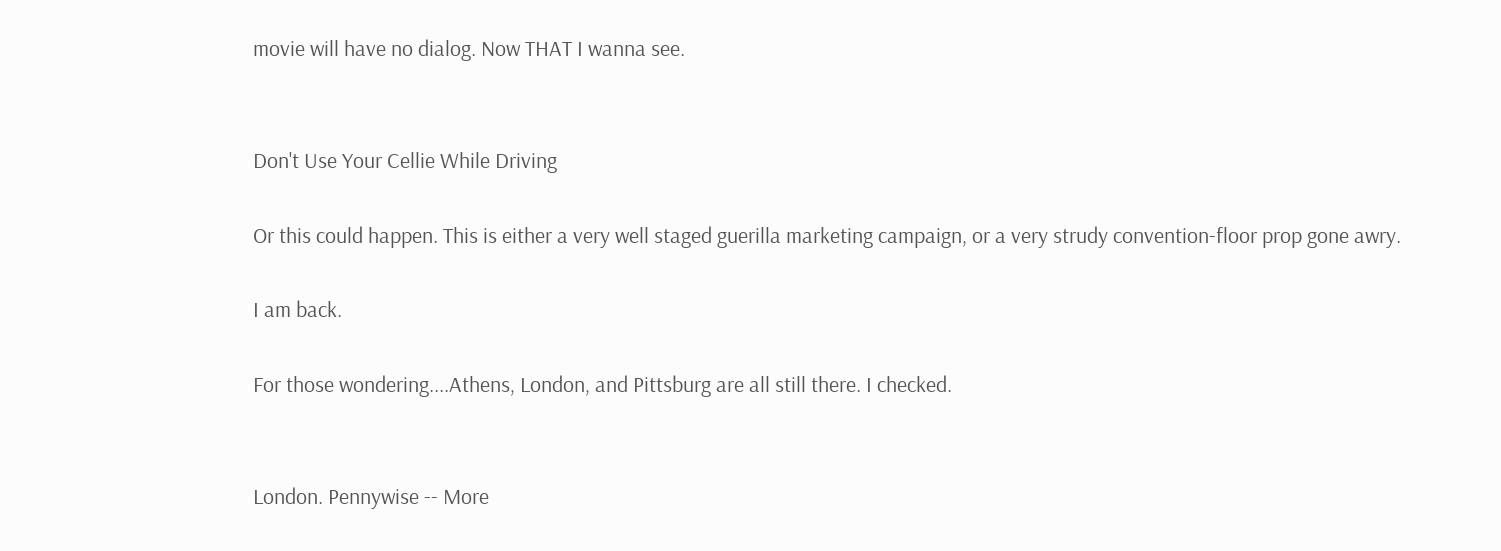movie will have no dialog. Now THAT I wanna see.


Don't Use Your Cellie While Driving

Or this could happen. This is either a very well staged guerilla marketing campaign, or a very strudy convention-floor prop gone awry.

I am back.

For those wondering....Athens, London, and Pittsburg are all still there. I checked.


London. Pennywise -- More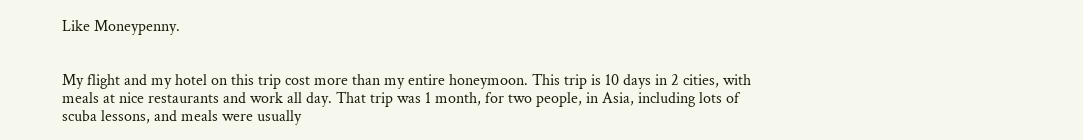Like Moneypenny.


My flight and my hotel on this trip cost more than my entire honeymoon. This trip is 10 days in 2 cities, with meals at nice restaurants and work all day. That trip was 1 month, for two people, in Asia, including lots of scuba lessons, and meals were usually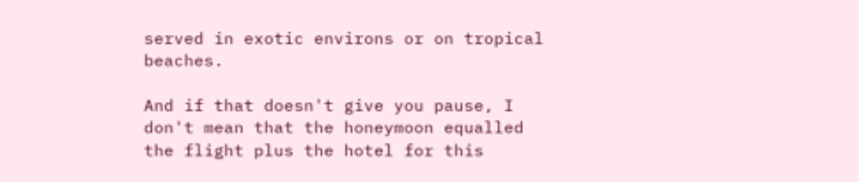served in exotic environs or on tropical beaches.

And if that doesn't give you pause, I don't mean that the honeymoon equalled the flight plus the hotel for this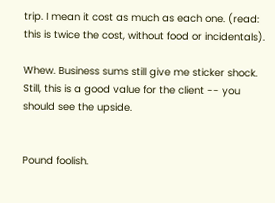trip. I mean it cost as much as each one. (read: this is twice the cost, without food or incidentals).

Whew. Business sums still give me sticker shock. Still, this is a good value for the client -- you should see the upside.


Pound foolish.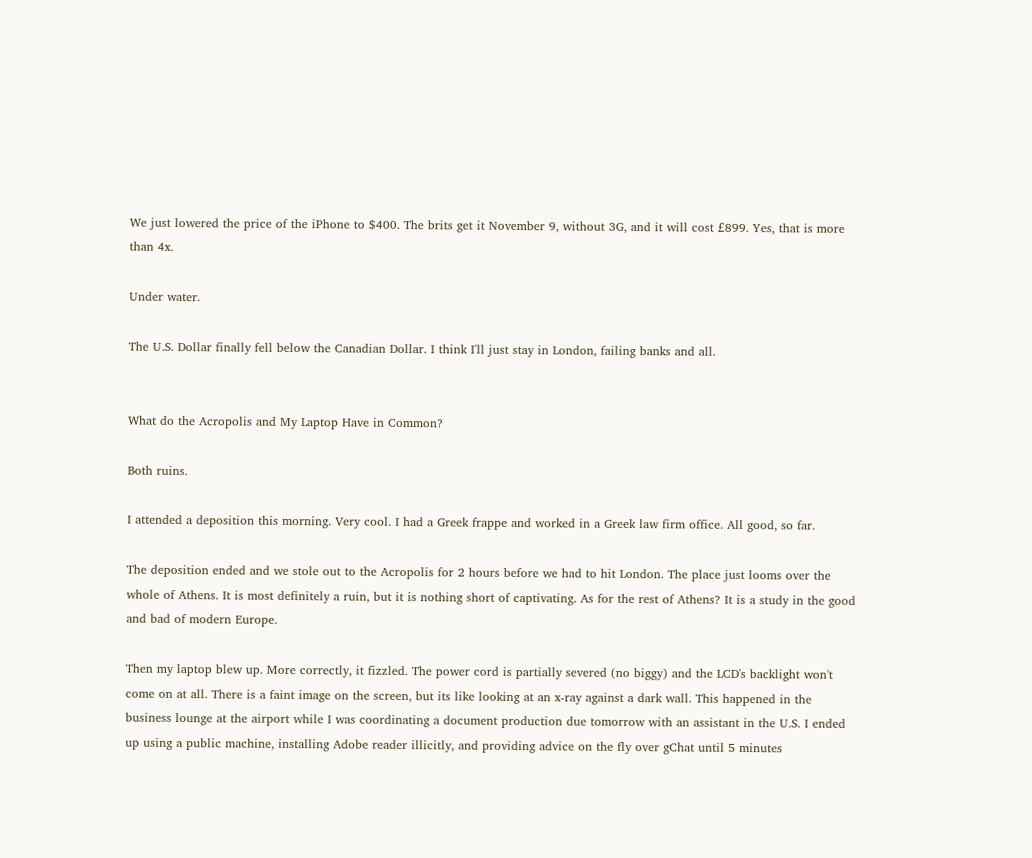We just lowered the price of the iPhone to $400. The brits get it November 9, without 3G, and it will cost £899. Yes, that is more than 4x.

Under water.

The U.S. Dollar finally fell below the Canadian Dollar. I think I'll just stay in London, failing banks and all.


What do the Acropolis and My Laptop Have in Common?

Both ruins.

I attended a deposition this morning. Very cool. I had a Greek frappe and worked in a Greek law firm office. All good, so far.

The deposition ended and we stole out to the Acropolis for 2 hours before we had to hit London. The place just looms over the whole of Athens. It is most definitely a ruin, but it is nothing short of captivating. As for the rest of Athens? It is a study in the good and bad of modern Europe.

Then my laptop blew up. More correctly, it fizzled. The power cord is partially severed (no biggy) and the LCD's backlight won't come on at all. There is a faint image on the screen, but its like looking at an x-ray against a dark wall. This happened in the business lounge at the airport while I was coordinating a document production due tomorrow with an assistant in the U.S. I ended up using a public machine, installing Adobe reader illicitly, and providing advice on the fly over gChat until 5 minutes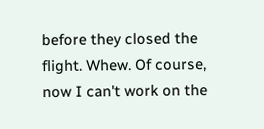before they closed the flight. Whew. Of course, now I can't work on the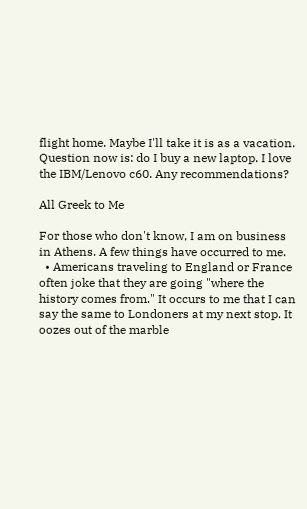flight home. Maybe I'll take it is as a vacation. Question now is: do I buy a new laptop. I love the IBM/Lenovo c60. Any recommendations?

All Greek to Me

For those who don't know, I am on business in Athens. A few things have occurred to me.
  • Americans traveling to England or France often joke that they are going "where the history comes from." It occurs to me that I can say the same to Londoners at my next stop. It oozes out of the marble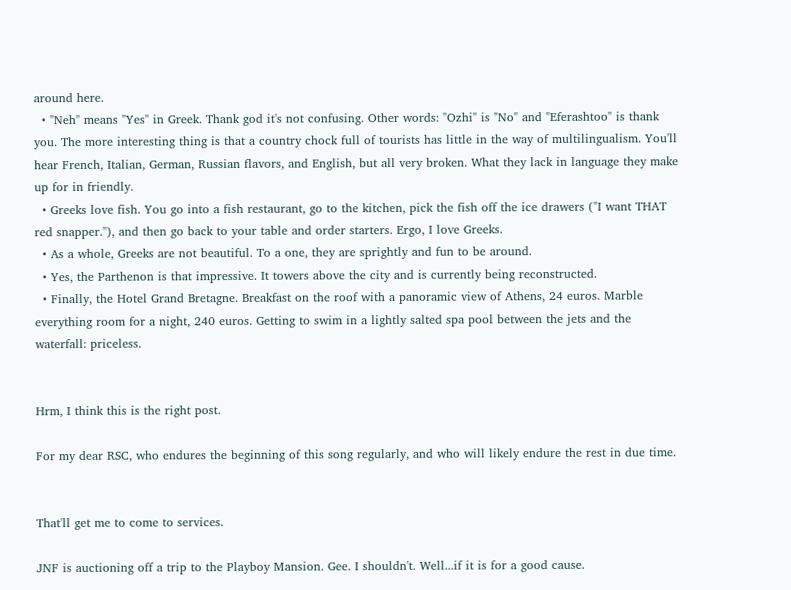around here.
  • "Neh" means "Yes" in Greek. Thank god it's not confusing. Other words: "Ozhi" is "No" and "Eferashtoo" is thank you. The more interesting thing is that a country chock full of tourists has little in the way of multilingualism. You'll hear French, Italian, German, Russian flavors, and English, but all very broken. What they lack in language they make up for in friendly.
  • Greeks love fish. You go into a fish restaurant, go to the kitchen, pick the fish off the ice drawers ("I want THAT red snapper."), and then go back to your table and order starters. Ergo, I love Greeks.
  • As a whole, Greeks are not beautiful. To a one, they are sprightly and fun to be around.
  • Yes, the Parthenon is that impressive. It towers above the city and is currently being reconstructed.
  • Finally, the Hotel Grand Bretagne. Breakfast on the roof with a panoramic view of Athens, 24 euros. Marble everything room for a night, 240 euros. Getting to swim in a lightly salted spa pool between the jets and the waterfall: priceless.


Hrm, I think this is the right post.

For my dear RSC, who endures the beginning of this song regularly, and who will likely endure the rest in due time.


That'll get me to come to services.

JNF is auctioning off a trip to the Playboy Mansion. Gee. I shouldn't. Well...if it is for a good cause.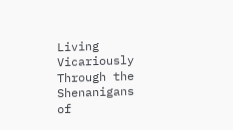Living Vicariously Through the Shenanigans of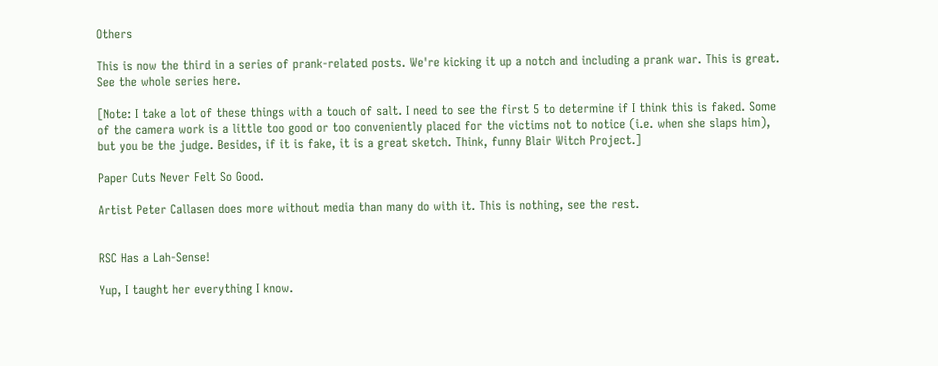Others

This is now the third in a series of prank-related posts. We're kicking it up a notch and including a prank war. This is great. See the whole series here.

[Note: I take a lot of these things with a touch of salt. I need to see the first 5 to determine if I think this is faked. Some of the camera work is a little too good or too conveniently placed for the victims not to notice (i.e. when she slaps him), but you be the judge. Besides, if it is fake, it is a great sketch. Think, funny Blair Witch Project.]

Paper Cuts Never Felt So Good.

Artist Peter Callasen does more without media than many do with it. This is nothing, see the rest.


RSC Has a Lah-Sense!

Yup, I taught her everything I know.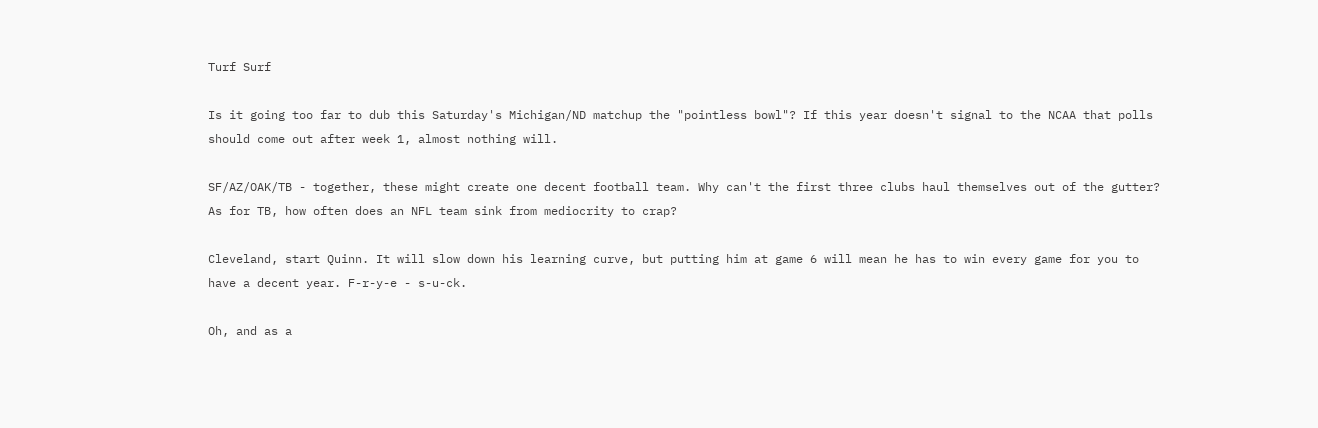Turf Surf

Is it going too far to dub this Saturday's Michigan/ND matchup the "pointless bowl"? If this year doesn't signal to the NCAA that polls should come out after week 1, almost nothing will.

SF/AZ/OAK/TB - together, these might create one decent football team. Why can't the first three clubs haul themselves out of the gutter? As for TB, how often does an NFL team sink from mediocrity to crap?

Cleveland, start Quinn. It will slow down his learning curve, but putting him at game 6 will mean he has to win every game for you to have a decent year. F-r-y-e - s-u-ck.

Oh, and as a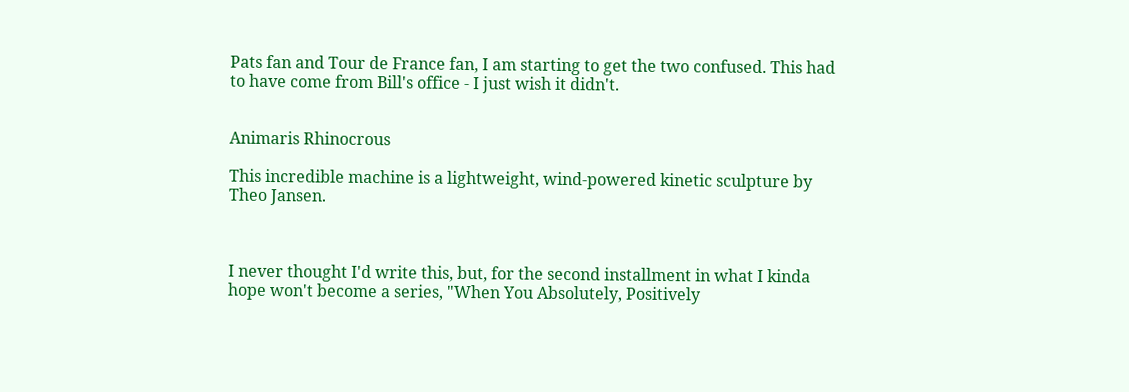Pats fan and Tour de France fan, I am starting to get the two confused. This had to have come from Bill's office - I just wish it didn't.


Animaris Rhinocrous

This incredible machine is a lightweight, wind-powered kinetic sculpture by Theo Jansen.



I never thought I'd write this, but, for the second installment in what I kinda hope won't become a series, "When You Absolutely, Positively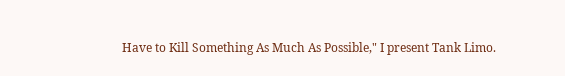Have to Kill Something As Much As Possible," I present Tank Limo.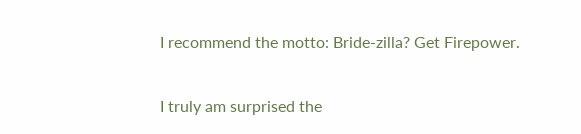I recommend the motto: Bride-zilla? Get Firepower.

I truly am surprised the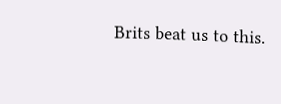Brits beat us to this.